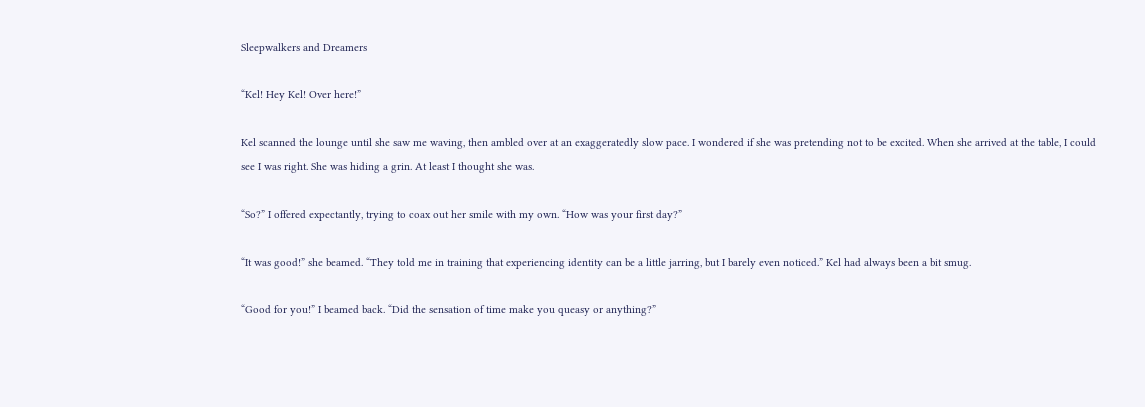Sleepwalkers and Dreamers

“Kel! Hey Kel! Over here!”

Kel scanned the lounge until she saw me waving, then ambled over at an exaggeratedly slow pace. I wondered if she was pretending not to be excited. When she arrived at the table, I could see I was right. She was hiding a grin. At least I thought she was.

“So?” I offered expectantly, trying to coax out her smile with my own. “How was your first day?”

“It was good!” she beamed. “They told me in training that experiencing identity can be a little jarring, but I barely even noticed.” Kel had always been a bit smug.

“Good for you!” I beamed back. “Did the sensation of time make you queasy or anything?”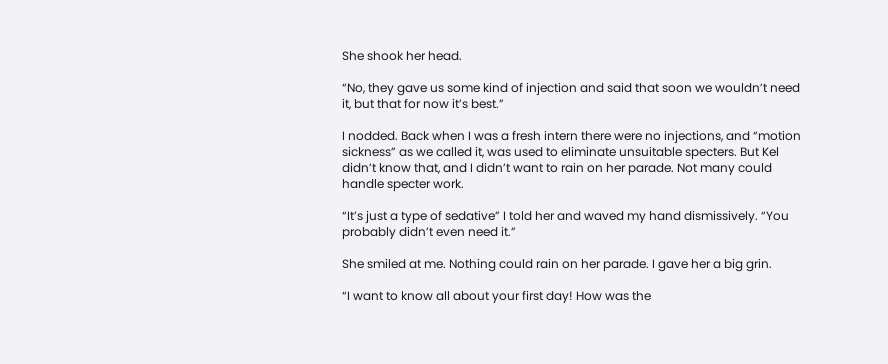She shook her head.

“No, they gave us some kind of injection and said that soon we wouldn’t need it, but that for now it’s best.”

I nodded. Back when I was a fresh intern there were no injections, and “motion sickness” as we called it, was used to eliminate unsuitable specters. But Kel didn’t know that, and I didn’t want to rain on her parade. Not many could handle specter work.

“It’s just a type of sedative” I told her and waved my hand dismissively. “You probably didn’t even need it.”

She smiled at me. Nothing could rain on her parade. I gave her a big grin.

“I want to know all about your first day! How was the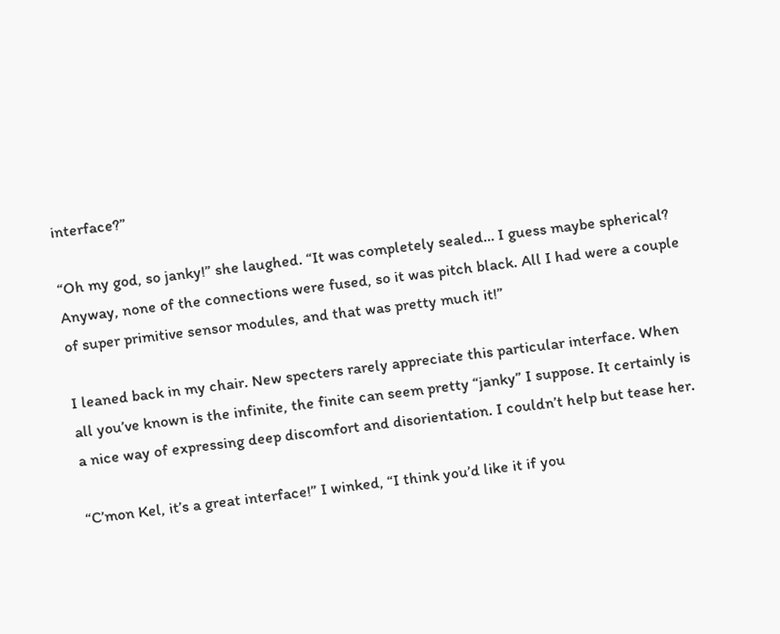interface?”

“Oh my god, so janky!” she laughed. “It was completely sealed… I guess maybe spherical? Anyway, none of the connections were fused, so it was pitch black. All I had were a couple of super primitive sensor modules, and that was pretty much it!”

I leaned back in my chair. New specters rarely appreciate this particular interface. When all you’ve known is the infinite, the finite can seem pretty “janky” I suppose. It certainly is a nice way of expressing deep discomfort and disorientation. I couldn’t help but tease her.

“C’mon Kel, it’s a great interface!” I winked, “I think you’d like it if you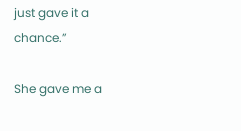just gave it a chance.”

She gave me a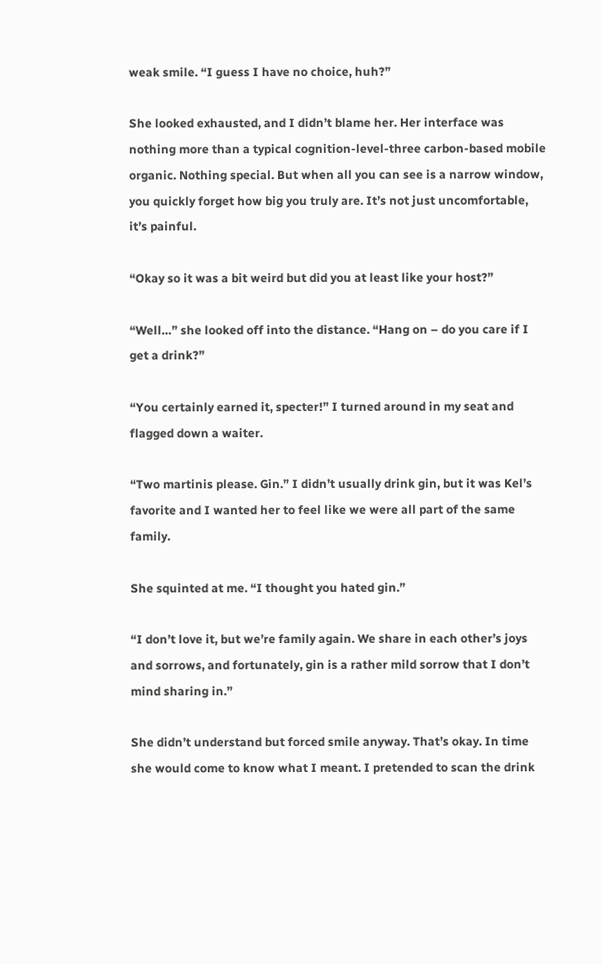weak smile. “I guess I have no choice, huh?”

She looked exhausted, and I didn’t blame her. Her interface was nothing more than a typical cognition-level-three carbon-based mobile organic. Nothing special. But when all you can see is a narrow window, you quickly forget how big you truly are. It’s not just uncomfortable, it’s painful.

“Okay so it was a bit weird but did you at least like your host?”

“Well…” she looked off into the distance. “Hang on – do you care if I get a drink?”

“You certainly earned it, specter!” I turned around in my seat and flagged down a waiter.

“Two martinis please. Gin.” I didn’t usually drink gin, but it was Kel’s favorite and I wanted her to feel like we were all part of the same family.

She squinted at me. “I thought you hated gin.”

“I don’t love it, but we’re family again. We share in each other’s joys and sorrows, and fortunately, gin is a rather mild sorrow that I don’t mind sharing in.”

She didn’t understand but forced smile anyway. That’s okay. In time she would come to know what I meant. I pretended to scan the drink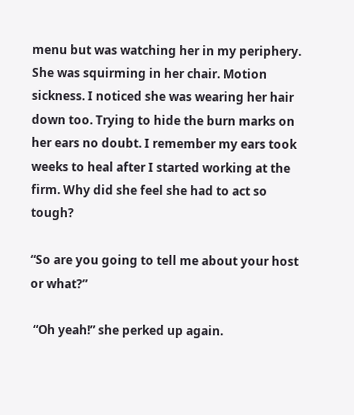menu but was watching her in my periphery. She was squirming in her chair. Motion sickness. I noticed she was wearing her hair down too. Trying to hide the burn marks on her ears no doubt. I remember my ears took weeks to heal after I started working at the firm. Why did she feel she had to act so tough?

“So are you going to tell me about your host or what?”

 “Oh yeah!” she perked up again.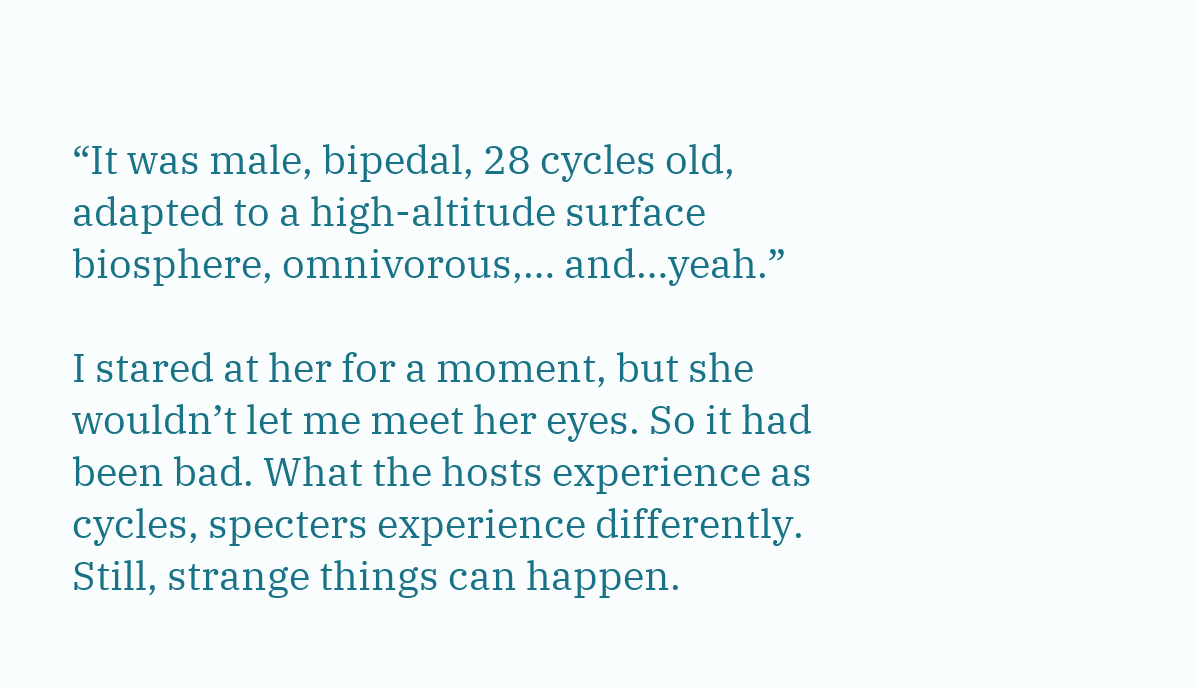“It was male, bipedal, 28 cycles old, adapted to a high-altitude surface biosphere, omnivorous,… and…yeah.”

I stared at her for a moment, but she wouldn’t let me meet her eyes. So it had been bad. What the hosts experience as cycles, specters experience differently. Still, strange things can happen.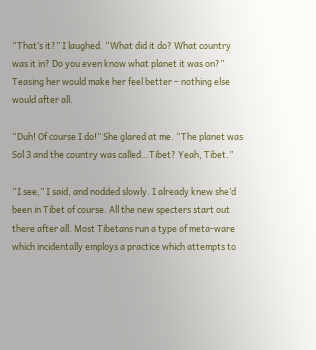“That’s it?” I laughed. “What did it do? What country was it in? Do you even know what planet it was on?” Teasing her would make her feel better – nothing else would after all.

“Duh! Of course I do!” She glared at me. “The planet was Sol 3 and the country was called…Tibet? Yeah, Tibet.”

“I see,” I said, and nodded slowly. I already knew she’d been in Tibet of course. All the new specters start out there after all. Most Tibetans run a type of meta-ware which incidentally employs a practice which attempts to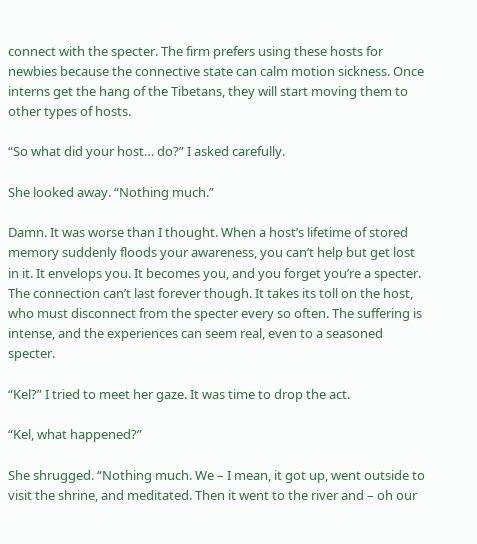connect with the specter. The firm prefers using these hosts for newbies because the connective state can calm motion sickness. Once interns get the hang of the Tibetans, they will start moving them to other types of hosts.

“So what did your host… do?” I asked carefully.

She looked away. “Nothing much.”

Damn. It was worse than I thought. When a host’s lifetime of stored memory suddenly floods your awareness, you can’t help but get lost in it. It envelops you. It becomes you, and you forget you’re a specter. The connection can’t last forever though. It takes its toll on the host, who must disconnect from the specter every so often. The suffering is intense, and the experiences can seem real, even to a seasoned specter.

“Kel?” I tried to meet her gaze. It was time to drop the act.

“Kel, what happened?”

She shrugged. “Nothing much. We – I mean, it got up, went outside to visit the shrine, and meditated. Then it went to the river and – oh our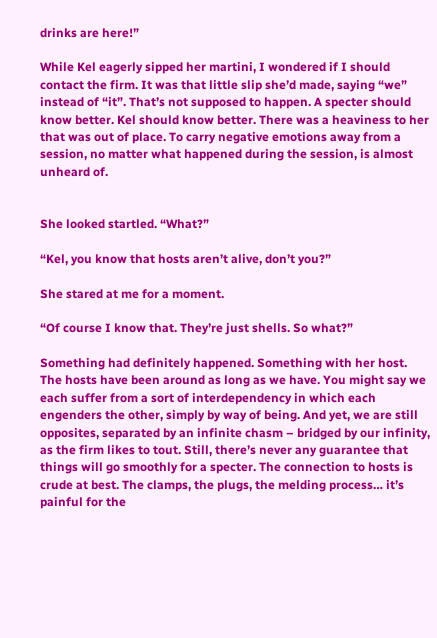drinks are here!”

While Kel eagerly sipped her martini, I wondered if I should contact the firm. It was that little slip she’d made, saying “we” instead of “it”. That’s not supposed to happen. A specter should know better. Kel should know better. There was a heaviness to her that was out of place. To carry negative emotions away from a session, no matter what happened during the session, is almost unheard of.


She looked startled. “What?”

“Kel, you know that hosts aren’t alive, don’t you?”

She stared at me for a moment.

“Of course I know that. They’re just shells. So what?”

Something had definitely happened. Something with her host. The hosts have been around as long as we have. You might say we each suffer from a sort of interdependency in which each engenders the other, simply by way of being. And yet, we are still opposites, separated by an infinite chasm – bridged by our infinity, as the firm likes to tout. Still, there’s never any guarantee that things will go smoothly for a specter. The connection to hosts is crude at best. The clamps, the plugs, the melding process… it’s painful for the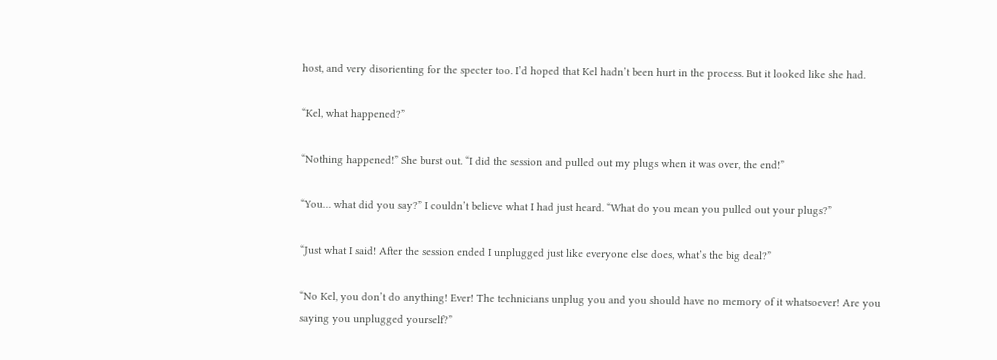host, and very disorienting for the specter too. I’d hoped that Kel hadn’t been hurt in the process. But it looked like she had.

“Kel, what happened?”

“Nothing happened!” She burst out. “I did the session and pulled out my plugs when it was over, the end!”

“You… what did you say?” I couldn’t believe what I had just heard. “What do you mean you pulled out your plugs?”

“Just what I said! After the session ended I unplugged just like everyone else does, what’s the big deal?”

“No Kel, you don’t do anything! Ever! The technicians unplug you and you should have no memory of it whatsoever! Are you saying you unplugged yourself?”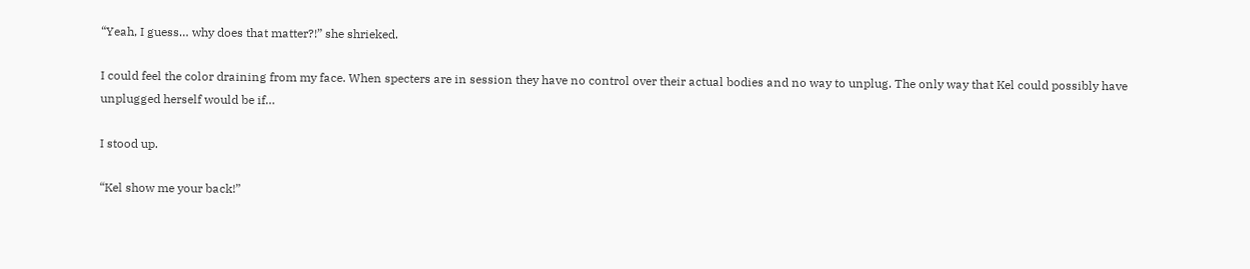“Yeah, I guess… why does that matter?!” she shrieked.

I could feel the color draining from my face. When specters are in session they have no control over their actual bodies and no way to unplug. The only way that Kel could possibly have unplugged herself would be if…

I stood up.

“Kel show me your back!”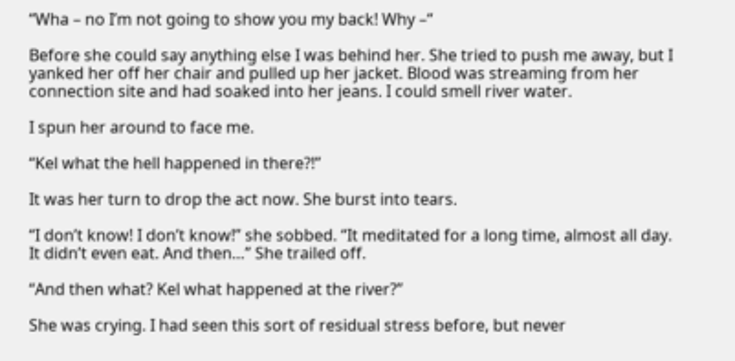“Wha – no I’m not going to show you my back! Why –“

Before she could say anything else I was behind her. She tried to push me away, but I yanked her off her chair and pulled up her jacket. Blood was streaming from her connection site and had soaked into her jeans. I could smell river water.

I spun her around to face me.

“Kel what the hell happened in there?!”

It was her turn to drop the act now. She burst into tears.

“I don’t know! I don’t know!” she sobbed. “It meditated for a long time, almost all day. It didn’t even eat. And then…” She trailed off.

“And then what? Kel what happened at the river?”

She was crying. I had seen this sort of residual stress before, but never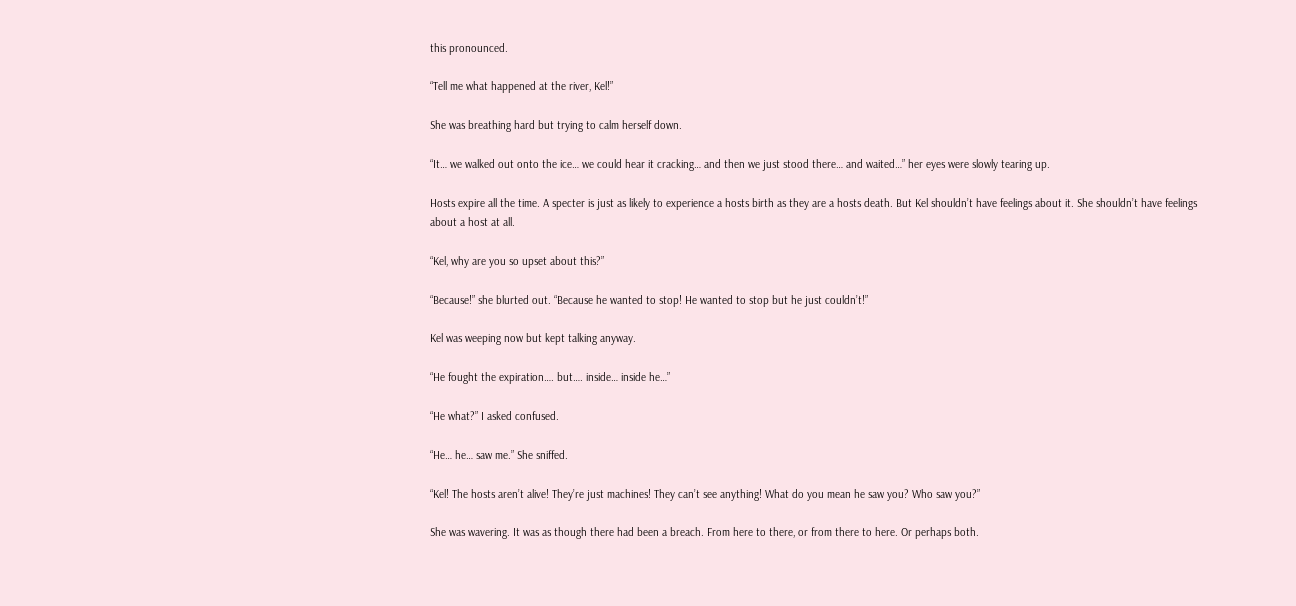this pronounced.

“Tell me what happened at the river, Kel!”

She was breathing hard but trying to calm herself down.

“It… we walked out onto the ice… we could hear it cracking… and then we just stood there… and waited…” her eyes were slowly tearing up.

Hosts expire all the time. A specter is just as likely to experience a hosts birth as they are a hosts death. But Kel shouldn’t have feelings about it. She shouldn’t have feelings about a host at all.

“Kel, why are you so upset about this?”

“Because!” she blurted out. “Because he wanted to stop! He wanted to stop but he just couldn’t!”

Kel was weeping now but kept talking anyway.

“He fought the expiration…. but…. inside… inside he…”

“He what?” I asked confused.

“He… he… saw me.” She sniffed.

“Kel! The hosts aren’t alive! They’re just machines! They can’t see anything! What do you mean he saw you? Who saw you?”

She was wavering. It was as though there had been a breach. From here to there, or from there to here. Or perhaps both.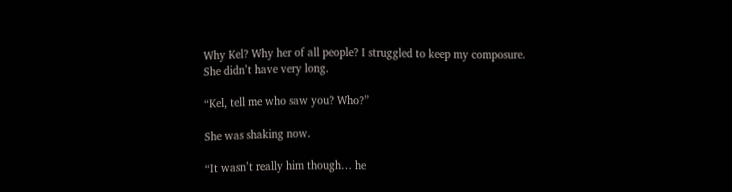Why Kel? Why her of all people? I struggled to keep my composure. She didn’t have very long.

“Kel, tell me who saw you? Who?”

She was shaking now.

“It wasn’t really him though… he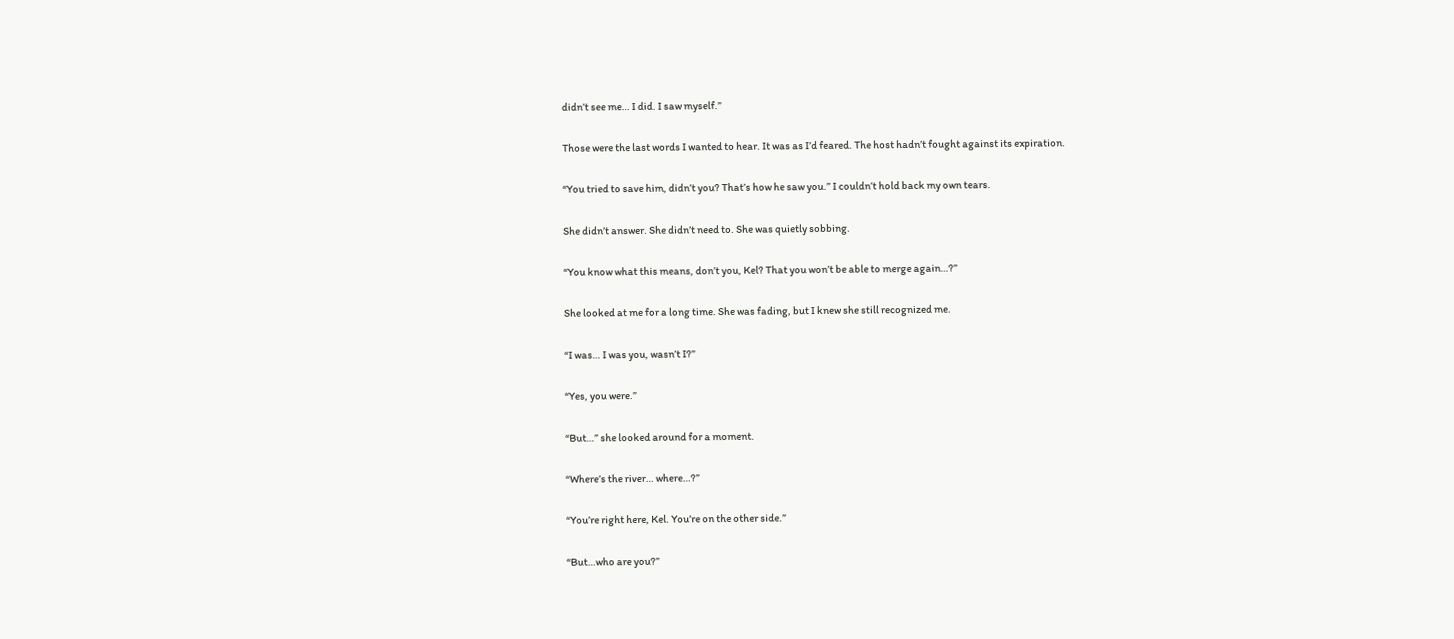didn’t see me… I did. I saw myself.”

Those were the last words I wanted to hear. It was as I’d feared. The host hadn’t fought against its expiration.

“You tried to save him, didn’t you? That’s how he saw you.” I couldn’t hold back my own tears.

She didn’t answer. She didn’t need to. She was quietly sobbing.

“You know what this means, don’t you, Kel? That you won’t be able to merge again…?”

She looked at me for a long time. She was fading, but I knew she still recognized me.

“I was… I was you, wasn’t I?”

“Yes, you were.”

“But…” she looked around for a moment.

“Where’s the river… where…?”

“You’re right here, Kel. You’re on the other side.”

“But…who are you?”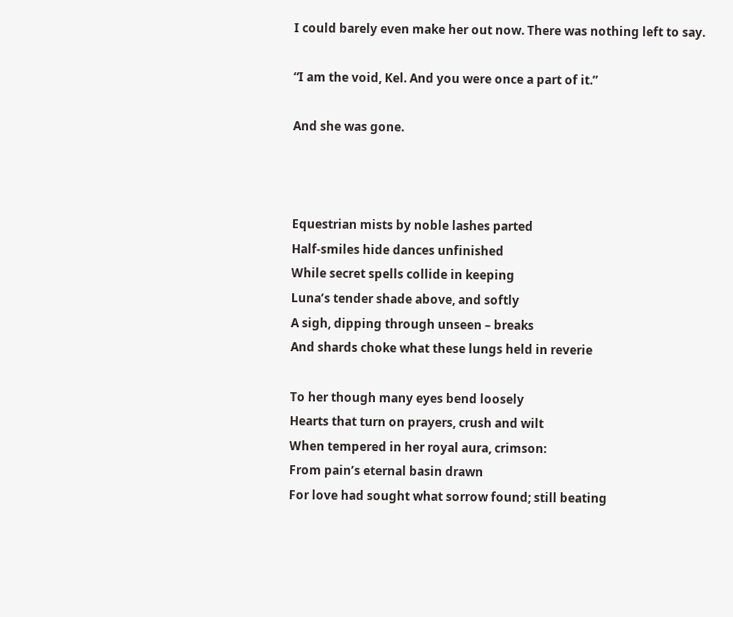I could barely even make her out now. There was nothing left to say.

“I am the void, Kel. And you were once a part of it.”

And she was gone.



Equestrian mists by noble lashes parted
Half-smiles hide dances unfinished
While secret spells collide in keeping
Luna’s tender shade above, and softly
A sigh, dipping through unseen – breaks
And shards choke what these lungs held in reverie

To her though many eyes bend loosely
Hearts that turn on prayers, crush and wilt
When tempered in her royal aura, crimson:
From pain’s eternal basin drawn
For love had sought what sorrow found; still beating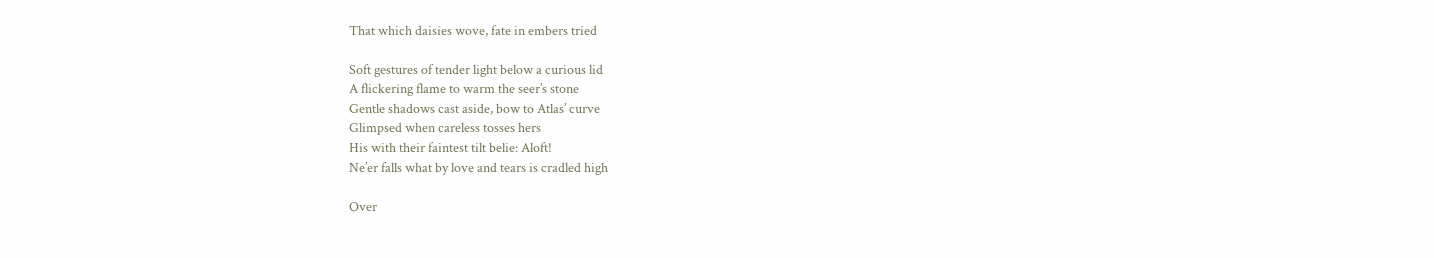That which daisies wove, fate in embers tried

Soft gestures of tender light below a curious lid
A flickering flame to warm the seer’s stone
Gentle shadows cast aside, bow to Atlas’ curve
Glimpsed when careless tosses hers
His with their faintest tilt belie: Aloft!
Ne’er falls what by love and tears is cradled high

Over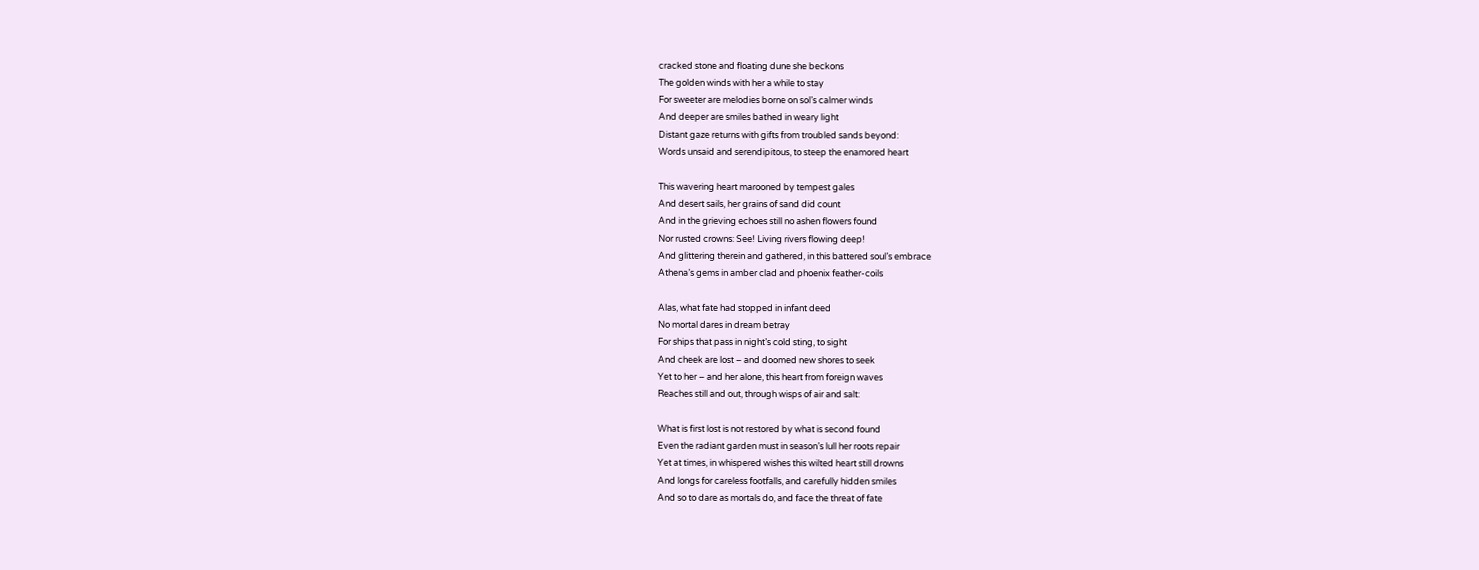cracked stone and floating dune she beckons
The golden winds with her a while to stay
For sweeter are melodies borne on sol’s calmer winds
And deeper are smiles bathed in weary light
Distant gaze returns with gifts from troubled sands beyond:
Words unsaid and serendipitous, to steep the enamored heart

This wavering heart marooned by tempest gales
And desert sails, her grains of sand did count
And in the grieving echoes still no ashen flowers found
Nor rusted crowns: See! Living rivers flowing deep!
And glittering therein and gathered, in this battered soul’s embrace
Athena’s gems in amber clad and phoenix feather-coils

Alas, what fate had stopped in infant deed
No mortal dares in dream betray
For ships that pass in night’s cold sting, to sight
And cheek are lost – and doomed new shores to seek
Yet to her – and her alone, this heart from foreign waves
Reaches still and out, through wisps of air and salt:

What is first lost is not restored by what is second found
Even the radiant garden must in season’s lull her roots repair
Yet at times, in whispered wishes this wilted heart still drowns
And longs for careless footfalls, and carefully hidden smiles
And so to dare as mortals do, and face the threat of fate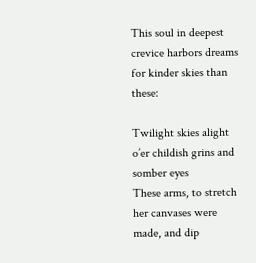This soul in deepest crevice harbors dreams for kinder skies than these:

Twilight skies alight o’er childish grins and somber eyes
These arms, to stretch her canvases were made, and dip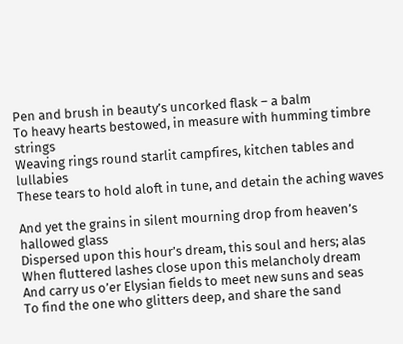Pen and brush in beauty’s uncorked flask – a balm
To heavy hearts bestowed, in measure with humming timbre strings
Weaving rings round starlit campfires, kitchen tables and lullabies
These tears to hold aloft in tune, and detain the aching waves

And yet the grains in silent mourning drop from heaven’s hallowed glass
Dispersed upon this hour’s dream, this soul and hers; alas
When fluttered lashes close upon this melancholy dream
And carry us o’er Elysian fields to meet new suns and seas
To find the one who glitters deep, and share the sand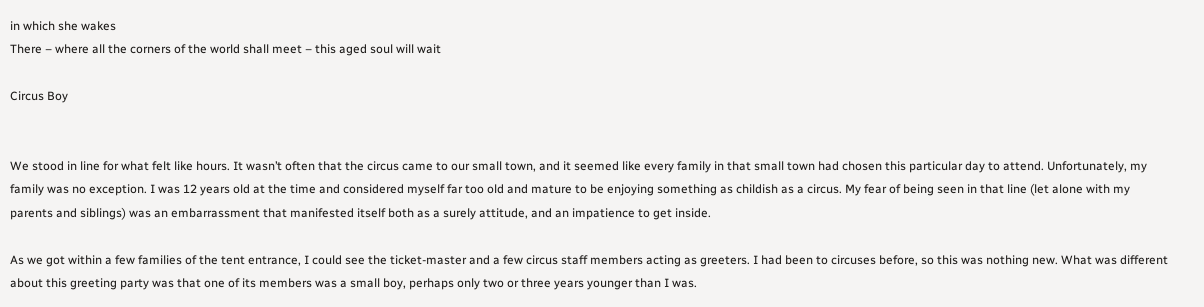in which she wakes
There – where all the corners of the world shall meet – this aged soul will wait

Circus Boy


We stood in line for what felt like hours. It wasn’t often that the circus came to our small town, and it seemed like every family in that small town had chosen this particular day to attend. Unfortunately, my family was no exception. I was 12 years old at the time and considered myself far too old and mature to be enjoying something as childish as a circus. My fear of being seen in that line (let alone with my parents and siblings) was an embarrassment that manifested itself both as a surely attitude, and an impatience to get inside.

As we got within a few families of the tent entrance, I could see the ticket-master and a few circus staff members acting as greeters. I had been to circuses before, so this was nothing new. What was different about this greeting party was that one of its members was a small boy, perhaps only two or three years younger than I was.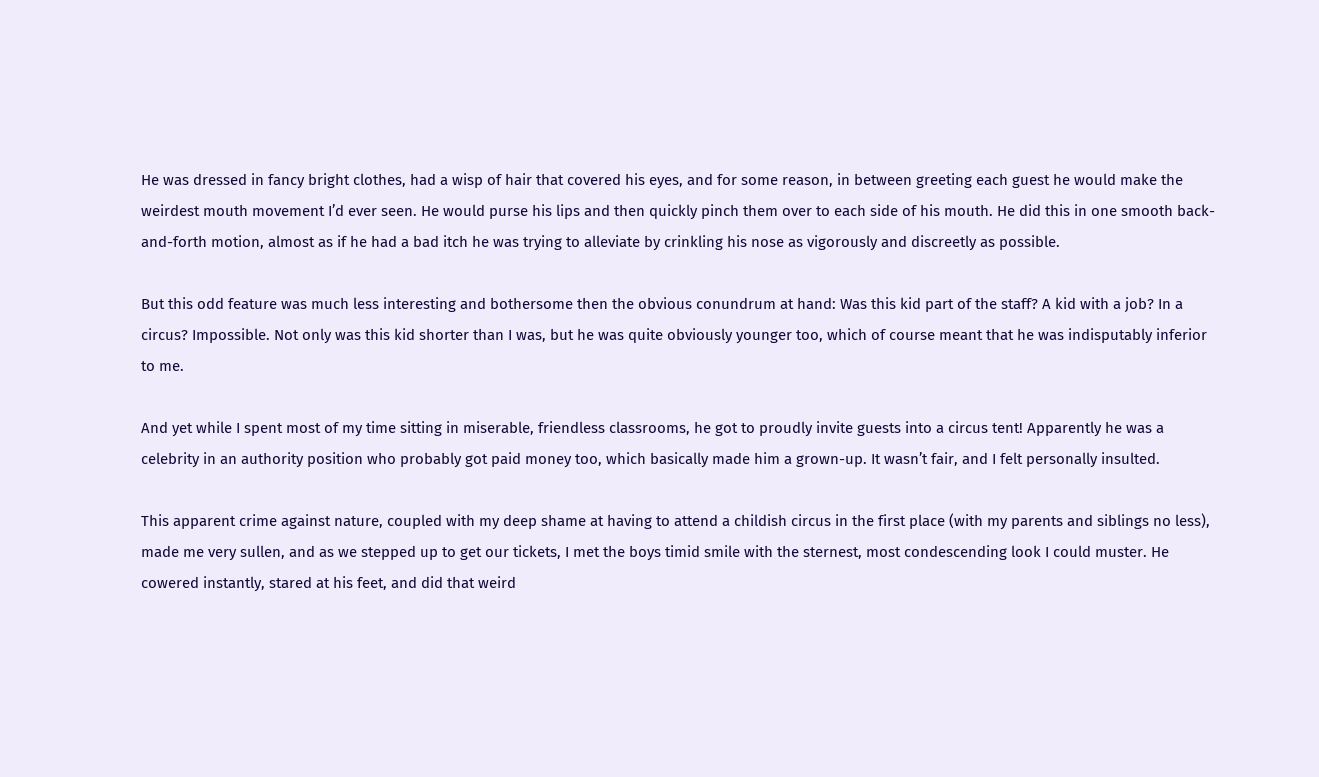He was dressed in fancy bright clothes, had a wisp of hair that covered his eyes, and for some reason, in between greeting each guest he would make the weirdest mouth movement I’d ever seen. He would purse his lips and then quickly pinch them over to each side of his mouth. He did this in one smooth back-and-forth motion, almost as if he had a bad itch he was trying to alleviate by crinkling his nose as vigorously and discreetly as possible.

But this odd feature was much less interesting and bothersome then the obvious conundrum at hand: Was this kid part of the staff? A kid with a job? In a circus? Impossible. Not only was this kid shorter than I was, but he was quite obviously younger too, which of course meant that he was indisputably inferior to me.

And yet while I spent most of my time sitting in miserable, friendless classrooms, he got to proudly invite guests into a circus tent! Apparently he was a celebrity in an authority position who probably got paid money too, which basically made him a grown-up. It wasn’t fair, and I felt personally insulted.

This apparent crime against nature, coupled with my deep shame at having to attend a childish circus in the first place (with my parents and siblings no less), made me very sullen, and as we stepped up to get our tickets, I met the boys timid smile with the sternest, most condescending look I could muster. He cowered instantly, stared at his feet, and did that weird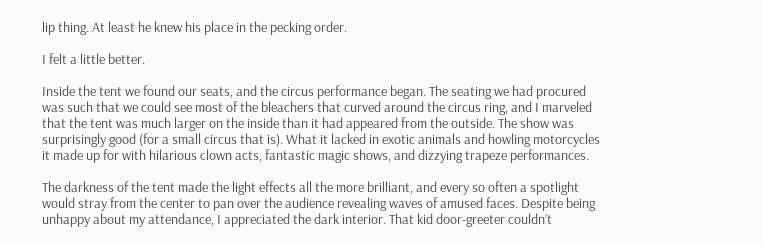lip thing. At least he knew his place in the pecking order.

I felt a little better.

Inside the tent we found our seats, and the circus performance began. The seating we had procured was such that we could see most of the bleachers that curved around the circus ring, and I marveled that the tent was much larger on the inside than it had appeared from the outside. The show was surprisingly good (for a small circus that is). What it lacked in exotic animals and howling motorcycles it made up for with hilarious clown acts, fantastic magic shows, and dizzying trapeze performances.

The darkness of the tent made the light effects all the more brilliant, and every so often a spotlight would stray from the center to pan over the audience revealing waves of amused faces. Despite being unhappy about my attendance, I appreciated the dark interior. That kid door-greeter couldn’t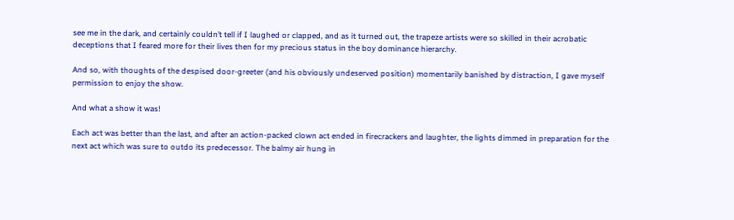see me in the dark, and certainly couldn’t tell if I laughed or clapped, and as it turned out, the trapeze artists were so skilled in their acrobatic deceptions that I feared more for their lives then for my precious status in the boy dominance hierarchy.

And so, with thoughts of the despised door-greeter (and his obviously undeserved position) momentarily banished by distraction, I gave myself permission to enjoy the show.

And what a show it was!

Each act was better than the last, and after an action-packed clown act ended in firecrackers and laughter, the lights dimmed in preparation for the next act which was sure to outdo its predecessor. The balmy air hung in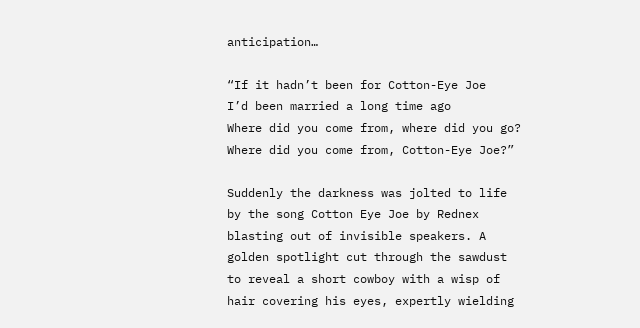anticipation…

“If it hadn’t been for Cotton-Eye Joe
I’d been married a long time ago
Where did you come from, where did you go?
Where did you come from, Cotton-Eye Joe?”

Suddenly the darkness was jolted to life by the song Cotton Eye Joe by Rednex blasting out of invisible speakers. A golden spotlight cut through the sawdust to reveal a short cowboy with a wisp of hair covering his eyes, expertly wielding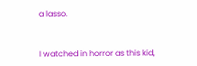a lasso.


I watched in horror as this kid,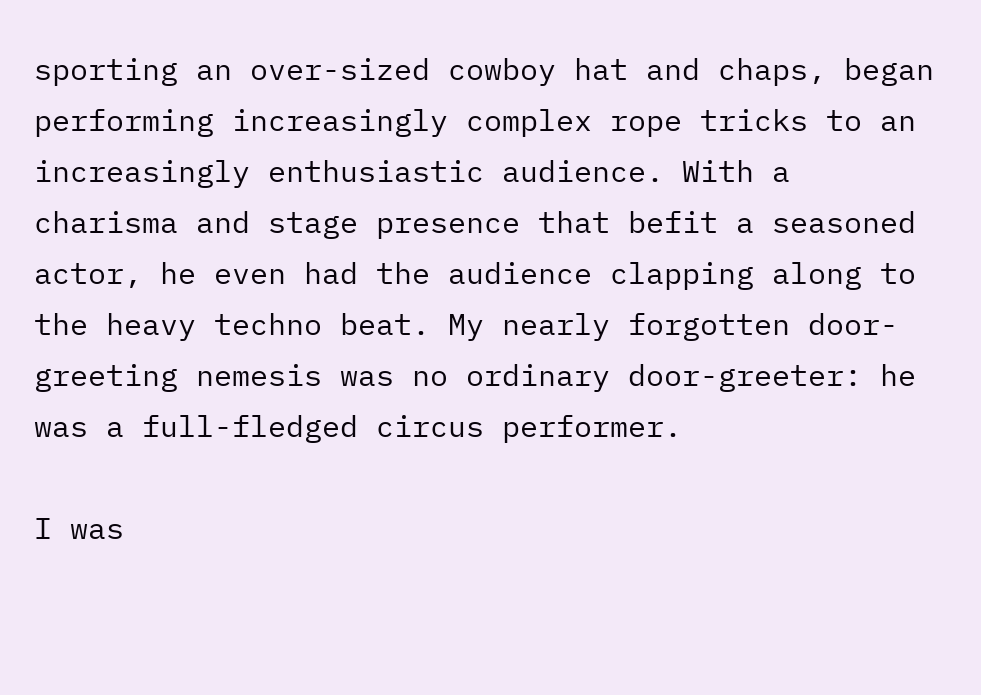sporting an over-sized cowboy hat and chaps, began performing increasingly complex rope tricks to an increasingly enthusiastic audience. With a charisma and stage presence that befit a seasoned actor, he even had the audience clapping along to the heavy techno beat. My nearly forgotten door-greeting nemesis was no ordinary door-greeter: he was a full-fledged circus performer.

I was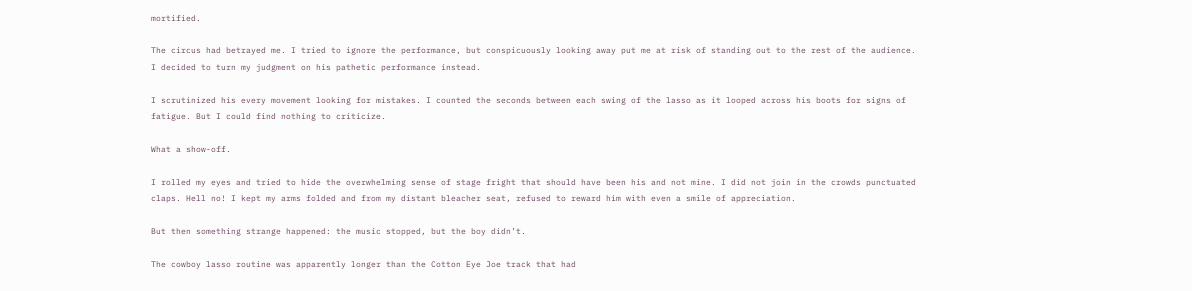mortified.

The circus had betrayed me. I tried to ignore the performance, but conspicuously looking away put me at risk of standing out to the rest of the audience. I decided to turn my judgment on his pathetic performance instead.

I scrutinized his every movement looking for mistakes. I counted the seconds between each swing of the lasso as it looped across his boots for signs of fatigue. But I could find nothing to criticize.

What a show-off.

I rolled my eyes and tried to hide the overwhelming sense of stage fright that should have been his and not mine. I did not join in the crowds punctuated claps. Hell no! I kept my arms folded and from my distant bleacher seat, refused to reward him with even a smile of appreciation.

But then something strange happened: the music stopped, but the boy didn’t.

The cowboy lasso routine was apparently longer than the Cotton Eye Joe track that had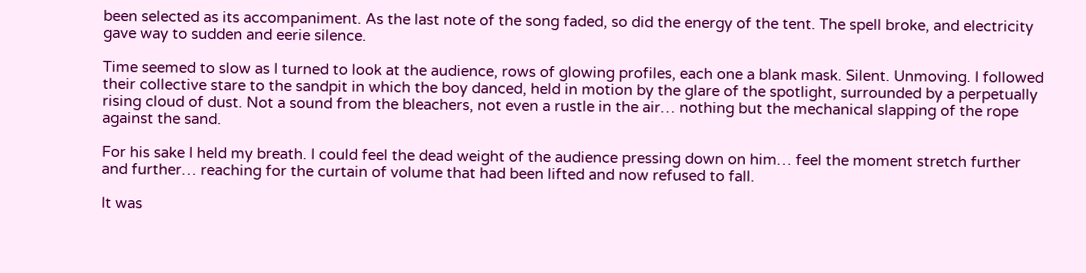been selected as its accompaniment. As the last note of the song faded, so did the energy of the tent. The spell broke, and electricity gave way to sudden and eerie silence.

Time seemed to slow as I turned to look at the audience, rows of glowing profiles, each one a blank mask. Silent. Unmoving. I followed their collective stare to the sandpit in which the boy danced, held in motion by the glare of the spotlight, surrounded by a perpetually rising cloud of dust. Not a sound from the bleachers, not even a rustle in the air… nothing but the mechanical slapping of the rope against the sand.

For his sake I held my breath. I could feel the dead weight of the audience pressing down on him… feel the moment stretch further and further… reaching for the curtain of volume that had been lifted and now refused to fall.

It was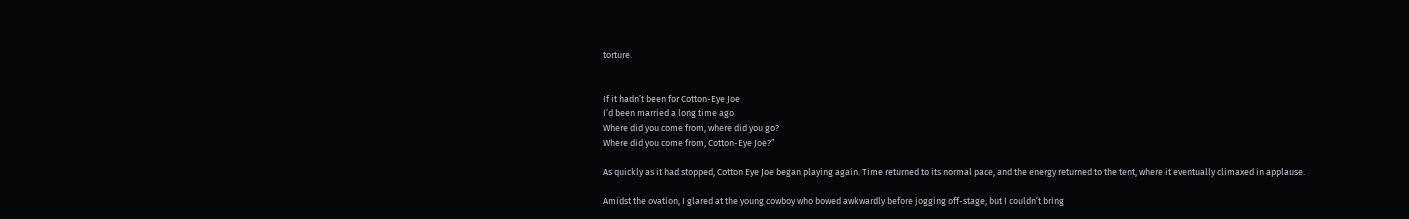torture.


If it hadn’t been for Cotton-Eye Joe
I’d been married a long time ago
Where did you come from, where did you go?
Where did you come from, Cotton-Eye Joe?”

As quickly as it had stopped, Cotton Eye Joe began playing again. Time returned to its normal pace, and the energy returned to the tent, where it eventually climaxed in applause.

Amidst the ovation, I glared at the young cowboy who bowed awkwardly before jogging off-stage, but I couldn’t bring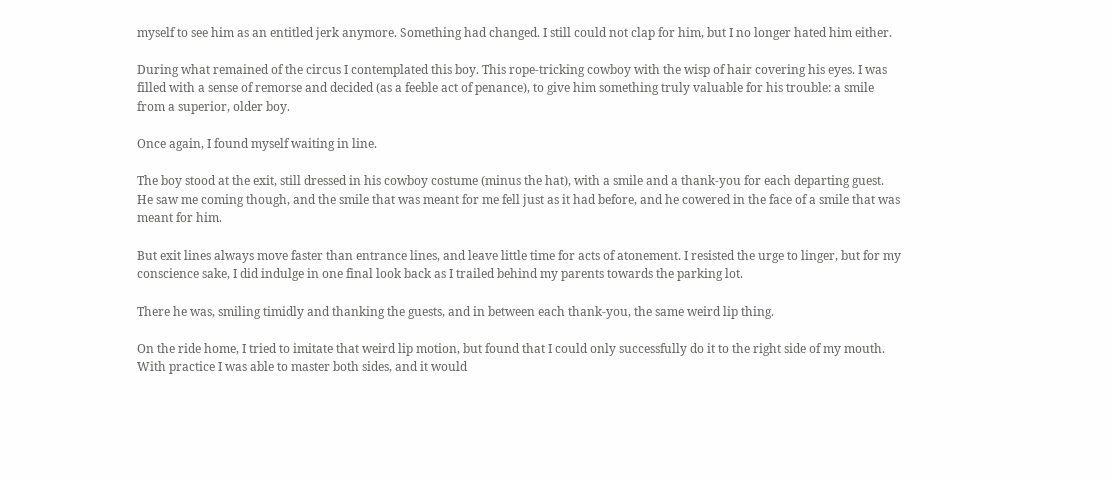myself to see him as an entitled jerk anymore. Something had changed. I still could not clap for him, but I no longer hated him either.

During what remained of the circus I contemplated this boy. This rope-tricking cowboy with the wisp of hair covering his eyes. I was filled with a sense of remorse and decided (as a feeble act of penance), to give him something truly valuable for his trouble: a smile from a superior, older boy.

Once again, I found myself waiting in line.

The boy stood at the exit, still dressed in his cowboy costume (minus the hat), with a smile and a thank-you for each departing guest. He saw me coming though, and the smile that was meant for me fell just as it had before, and he cowered in the face of a smile that was meant for him.

But exit lines always move faster than entrance lines, and leave little time for acts of atonement. I resisted the urge to linger, but for my conscience sake, I did indulge in one final look back as I trailed behind my parents towards the parking lot.

There he was, smiling timidly and thanking the guests, and in between each thank-you, the same weird lip thing.

On the ride home, I tried to imitate that weird lip motion, but found that I could only successfully do it to the right side of my mouth. With practice I was able to master both sides, and it would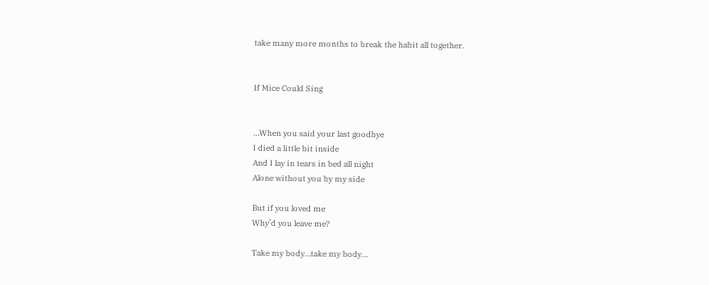take many more months to break the habit all together.


If Mice Could Sing


…When you said your last goodbye
I died a little bit inside
And I lay in tears in bed all night
Alone without you by my side

But if you loved me
Why’d you leave me?

Take my body…take my body…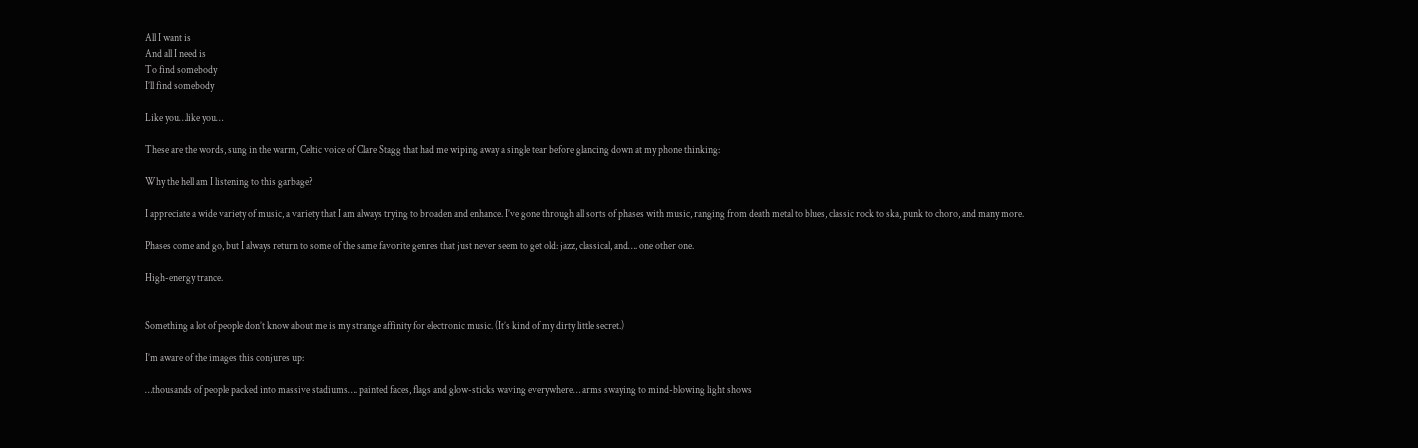All I want is
And all I need is
To find somebody
I’ll find somebody

Like you…like you…

These are the words, sung in the warm, Celtic voice of Clare Stagg that had me wiping away a single tear before glancing down at my phone thinking:

Why the hell am I listening to this garbage?

I appreciate a wide variety of music, a variety that I am always trying to broaden and enhance. I’ve gone through all sorts of phases with music, ranging from death metal to blues, classic rock to ska, punk to choro, and many more.

Phases come and go, but I always return to some of the same favorite genres that just never seem to get old: jazz, classical, and…. one other one.

High-energy trance.


Something a lot of people don’t know about me is my strange affinity for electronic music. (It’s kind of my dirty little secret.)

I’m aware of the images this conjures up:

…thousands of people packed into massive stadiums…. painted faces, flags and glow-sticks waving everywhere… arms swaying to mind-blowing light shows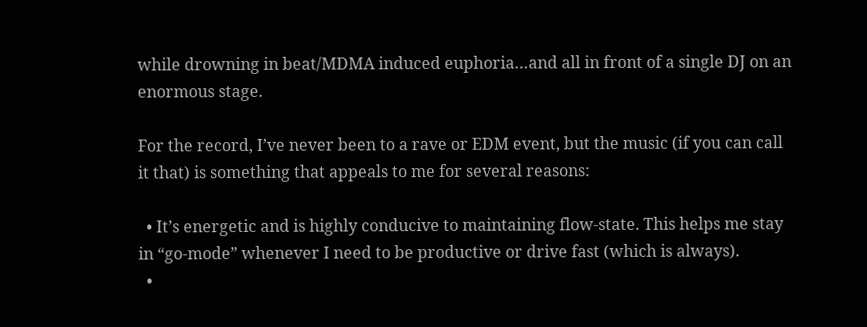while drowning in beat/MDMA induced euphoria…and all in front of a single DJ on an enormous stage.

For the record, I’ve never been to a rave or EDM event, but the music (if you can call it that) is something that appeals to me for several reasons:

  • It’s energetic and is highly conducive to maintaining flow-state. This helps me stay in “go-mode” whenever I need to be productive or drive fast (which is always).
  •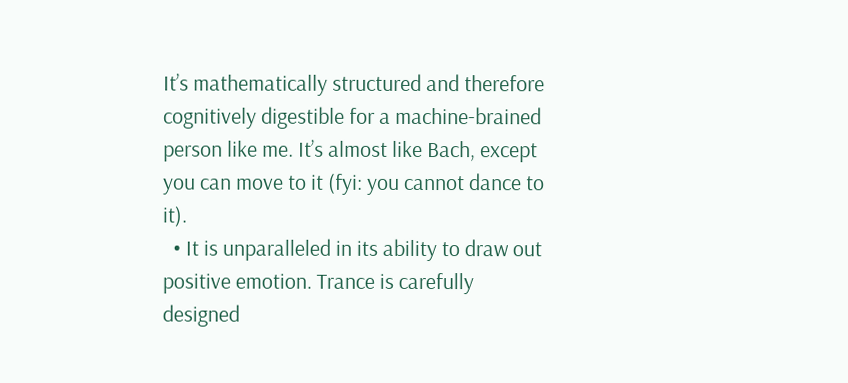It’s mathematically structured and therefore cognitively digestible for a machine-brained person like me. It’s almost like Bach, except you can move to it (fyi: you cannot dance to it).
  • It is unparalleled in its ability to draw out positive emotion. Trance is carefully designed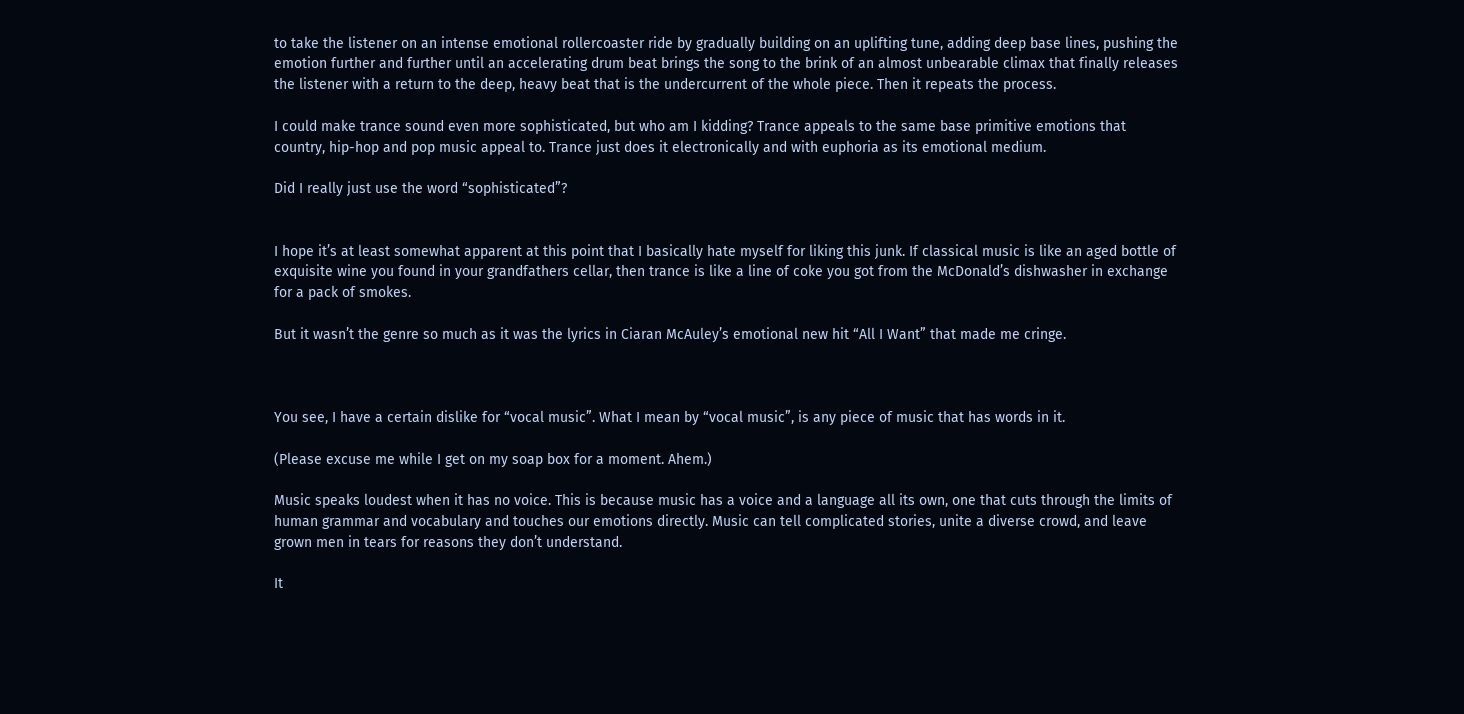to take the listener on an intense emotional rollercoaster ride by gradually building on an uplifting tune, adding deep base lines, pushing the emotion further and further until an accelerating drum beat brings the song to the brink of an almost unbearable climax that finally releases the listener with a return to the deep, heavy beat that is the undercurrent of the whole piece. Then it repeats the process.

I could make trance sound even more sophisticated, but who am I kidding? Trance appeals to the same base primitive emotions that country, hip-hop and pop music appeal to. Trance just does it electronically and with euphoria as its emotional medium.

Did I really just use the word “sophisticated”?


I hope it’s at least somewhat apparent at this point that I basically hate myself for liking this junk. If classical music is like an aged bottle of exquisite wine you found in your grandfathers cellar, then trance is like a line of coke you got from the McDonald’s dishwasher in exchange for a pack of smokes.

But it wasn’t the genre so much as it was the lyrics in Ciaran McAuley’s emotional new hit “All I Want” that made me cringe.



You see, I have a certain dislike for “vocal music”. What I mean by “vocal music”, is any piece of music that has words in it.

(Please excuse me while I get on my soap box for a moment. Ahem.)

Music speaks loudest when it has no voice. This is because music has a voice and a language all its own, one that cuts through the limits of human grammar and vocabulary and touches our emotions directly. Music can tell complicated stories, unite a diverse crowd, and leave grown men in tears for reasons they don’t understand.

It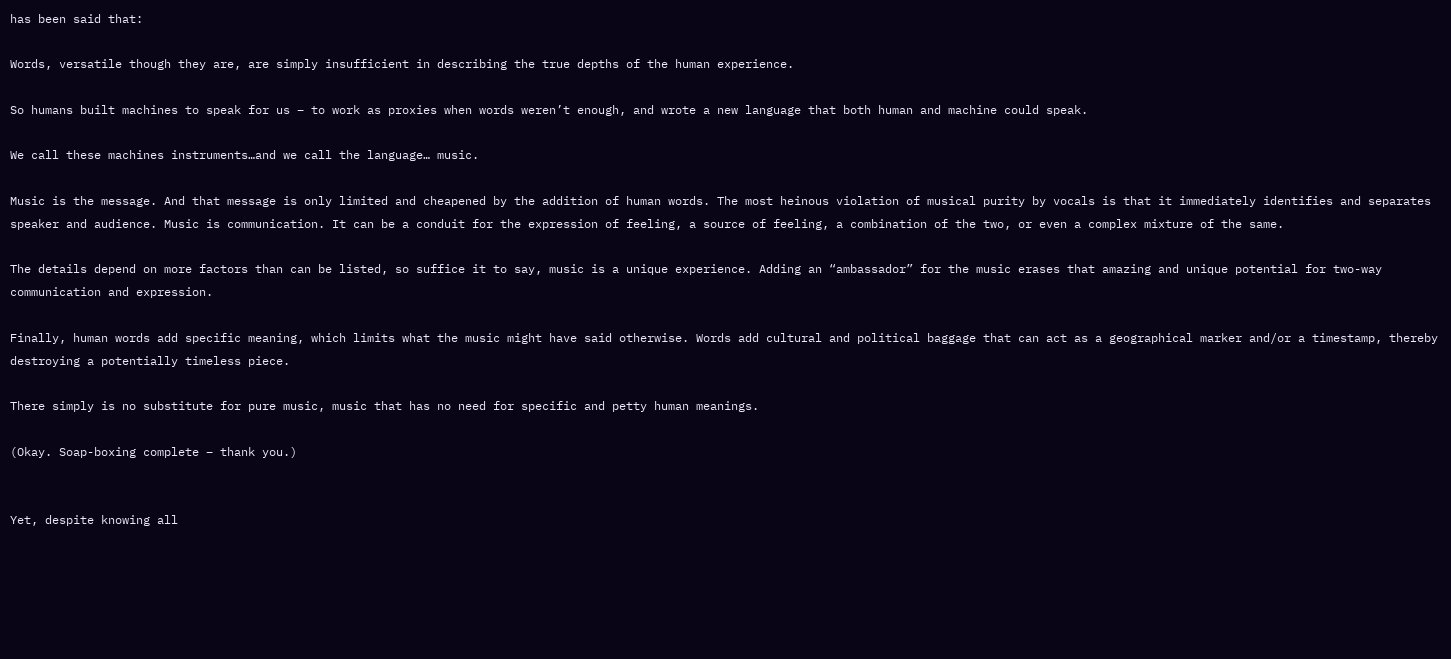has been said that:

Words, versatile though they are, are simply insufficient in describing the true depths of the human experience.

So humans built machines to speak for us – to work as proxies when words weren’t enough, and wrote a new language that both human and machine could speak.

We call these machines instruments…and we call the language… music.

Music is the message. And that message is only limited and cheapened by the addition of human words. The most heinous violation of musical purity by vocals is that it immediately identifies and separates speaker and audience. Music is communication. It can be a conduit for the expression of feeling, a source of feeling, a combination of the two, or even a complex mixture of the same.

The details depend on more factors than can be listed, so suffice it to say, music is a unique experience. Adding an “ambassador” for the music erases that amazing and unique potential for two-way communication and expression.

Finally, human words add specific meaning, which limits what the music might have said otherwise. Words add cultural and political baggage that can act as a geographical marker and/or a timestamp, thereby destroying a potentially timeless piece.

There simply is no substitute for pure music, music that has no need for specific and petty human meanings.

(Okay. Soap-boxing complete – thank you.)


Yet, despite knowing all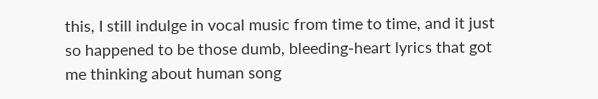this, I still indulge in vocal music from time to time, and it just so happened to be those dumb, bleeding-heart lyrics that got me thinking about human song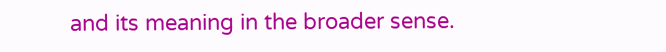and its meaning in the broader sense.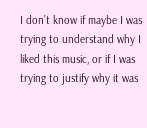I don’t know if maybe I was trying to understand why I liked this music, or if I was trying to justify why it was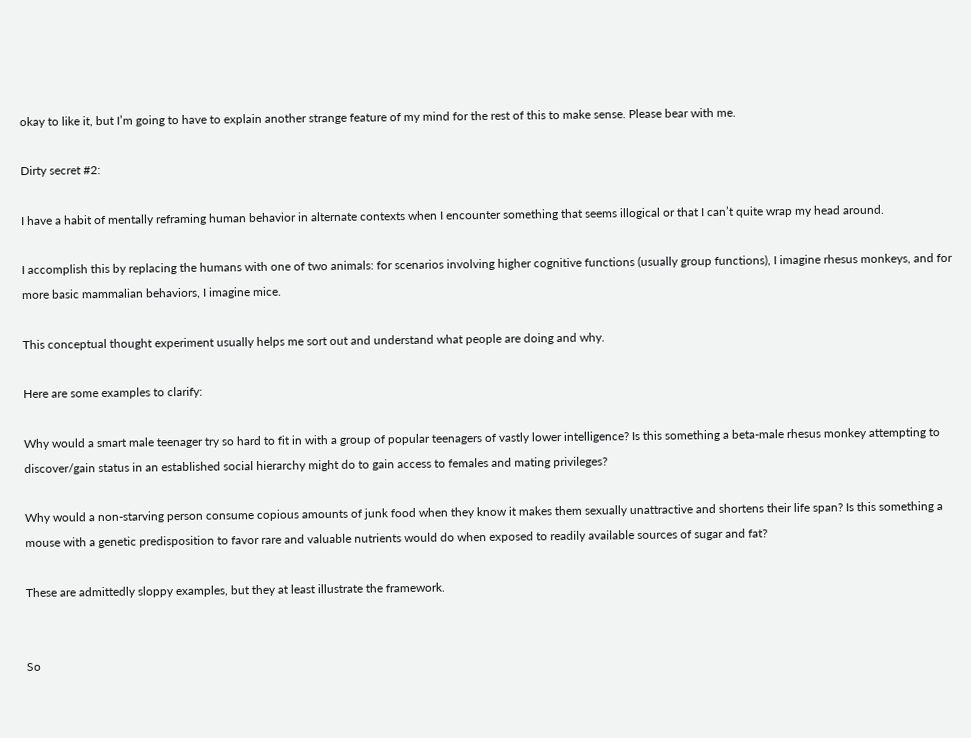okay to like it, but I’m going to have to explain another strange feature of my mind for the rest of this to make sense. Please bear with me.

Dirty secret #2:

I have a habit of mentally reframing human behavior in alternate contexts when I encounter something that seems illogical or that I can’t quite wrap my head around.

I accomplish this by replacing the humans with one of two animals: for scenarios involving higher cognitive functions (usually group functions), I imagine rhesus monkeys, and for more basic mammalian behaviors, I imagine mice.

This conceptual thought experiment usually helps me sort out and understand what people are doing and why.

Here are some examples to clarify:

Why would a smart male teenager try so hard to fit in with a group of popular teenagers of vastly lower intelligence? Is this something a beta-male rhesus monkey attempting to discover/gain status in an established social hierarchy might do to gain access to females and mating privileges?

Why would a non-starving person consume copious amounts of junk food when they know it makes them sexually unattractive and shortens their life span? Is this something a mouse with a genetic predisposition to favor rare and valuable nutrients would do when exposed to readily available sources of sugar and fat?

These are admittedly sloppy examples, but they at least illustrate the framework.


So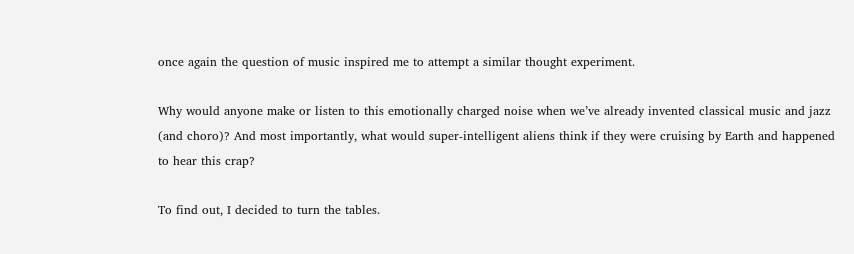once again the question of music inspired me to attempt a similar thought experiment.

Why would anyone make or listen to this emotionally charged noise when we’ve already invented classical music and jazz (and choro)? And most importantly, what would super-intelligent aliens think if they were cruising by Earth and happened to hear this crap?

To find out, I decided to turn the tables.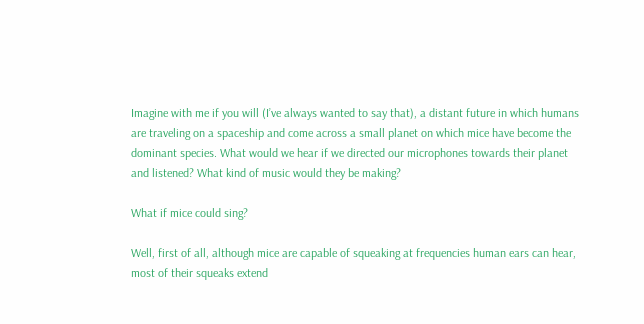Imagine with me if you will (I’ve always wanted to say that), a distant future in which humans are traveling on a spaceship and come across a small planet on which mice have become the dominant species. What would we hear if we directed our microphones towards their planet and listened? What kind of music would they be making?

What if mice could sing?

Well, first of all, although mice are capable of squeaking at frequencies human ears can hear, most of their squeaks extend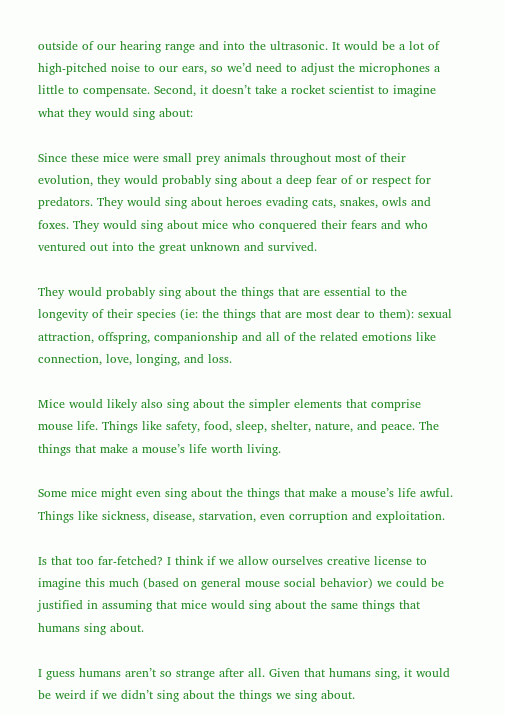outside of our hearing range and into the ultrasonic. It would be a lot of high-pitched noise to our ears, so we’d need to adjust the microphones a little to compensate. Second, it doesn’t take a rocket scientist to imagine what they would sing about:

Since these mice were small prey animals throughout most of their evolution, they would probably sing about a deep fear of or respect for predators. They would sing about heroes evading cats, snakes, owls and foxes. They would sing about mice who conquered their fears and who ventured out into the great unknown and survived.

They would probably sing about the things that are essential to the longevity of their species (ie: the things that are most dear to them): sexual attraction, offspring, companionship and all of the related emotions like connection, love, longing, and loss.

Mice would likely also sing about the simpler elements that comprise mouse life. Things like safety, food, sleep, shelter, nature, and peace. The things that make a mouse’s life worth living.

Some mice might even sing about the things that make a mouse’s life awful. Things like sickness, disease, starvation, even corruption and exploitation.

Is that too far-fetched? I think if we allow ourselves creative license to imagine this much (based on general mouse social behavior) we could be justified in assuming that mice would sing about the same things that humans sing about.

I guess humans aren’t so strange after all. Given that humans sing, it would be weird if we didn’t sing about the things we sing about.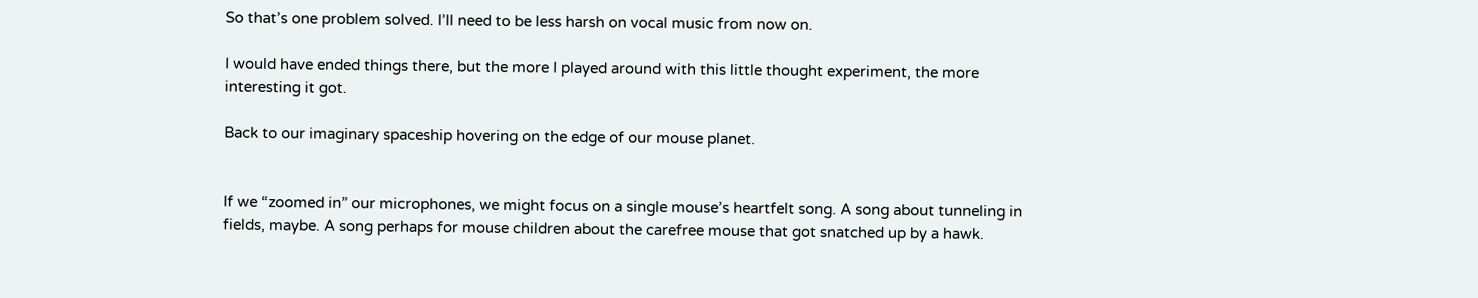So that’s one problem solved. I’ll need to be less harsh on vocal music from now on.

I would have ended things there, but the more I played around with this little thought experiment, the more interesting it got.

Back to our imaginary spaceship hovering on the edge of our mouse planet.


If we “zoomed in” our microphones, we might focus on a single mouse’s heartfelt song. A song about tunneling in fields, maybe. A song perhaps for mouse children about the carefree mouse that got snatched up by a hawk.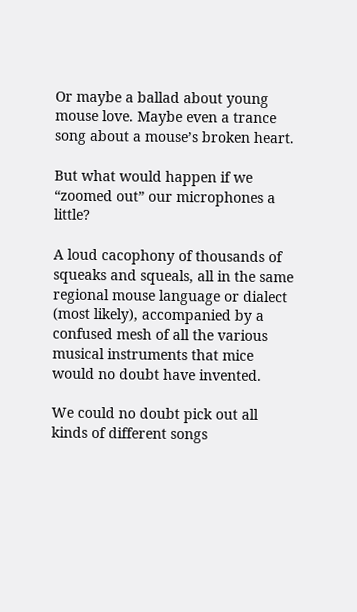Or maybe a ballad about young mouse love. Maybe even a trance song about a mouse’s broken heart.

But what would happen if we “zoomed out” our microphones a little?

A loud cacophony of thousands of squeaks and squeals, all in the same regional mouse language or dialect (most likely), accompanied by a confused mesh of all the various musical instruments that mice would no doubt have invented.

We could no doubt pick out all kinds of different songs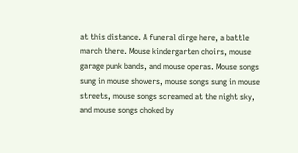at this distance. A funeral dirge here, a battle march there. Mouse kindergarten choirs, mouse garage punk bands, and mouse operas. Mouse songs sung in mouse showers, mouse songs sung in mouse streets, mouse songs screamed at the night sky, and mouse songs choked by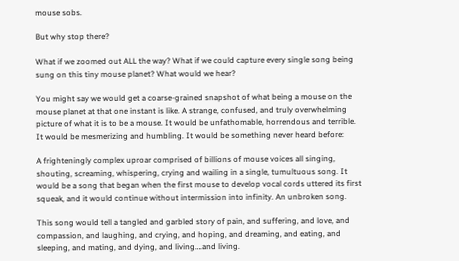mouse sobs.

But why stop there?

What if we zoomed out ALL the way? What if we could capture every single song being sung on this tiny mouse planet? What would we hear?

You might say we would get a coarse-grained snapshot of what being a mouse on the mouse planet at that one instant is like. A strange, confused, and truly overwhelming picture of what it is to be a mouse. It would be unfathomable, horrendous and terrible. It would be mesmerizing and humbling. It would be something never heard before:

A frighteningly complex uproar comprised of billions of mouse voices all singing, shouting, screaming, whispering, crying and wailing in a single, tumultuous song. It would be a song that began when the first mouse to develop vocal cords uttered its first squeak, and it would continue without intermission into infinity. An unbroken song.

This song would tell a tangled and garbled story of pain, and suffering, and love, and compassion, and laughing, and crying, and hoping, and dreaming, and eating, and sleeping, and mating, and dying, and living….and living.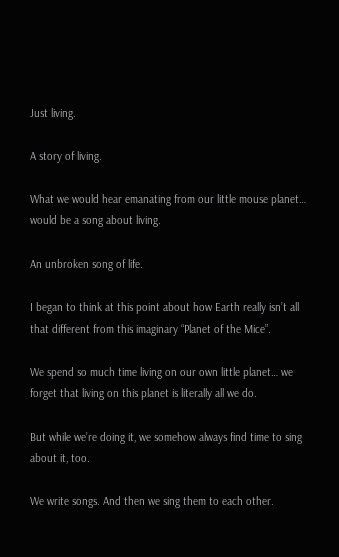Just living.

A story of living.

What we would hear emanating from our little mouse planet… would be a song about living.

An unbroken song of life.

I began to think at this point about how Earth really isn’t all that different from this imaginary “Planet of the Mice”.

We spend so much time living on our own little planet… we forget that living on this planet is literally all we do.

But while we’re doing it, we somehow always find time to sing about it, too.

We write songs. And then we sing them to each other.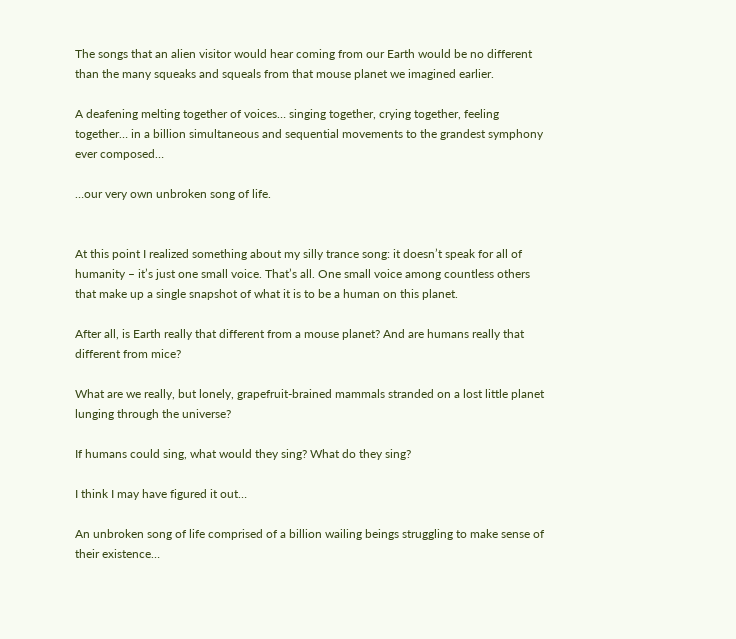The songs that an alien visitor would hear coming from our Earth would be no different than the many squeaks and squeals from that mouse planet we imagined earlier.

A deafening melting together of voices… singing together, crying together, feeling together… in a billion simultaneous and sequential movements to the grandest symphony ever composed…

…our very own unbroken song of life.


At this point I realized something about my silly trance song: it doesn’t speak for all of humanity – it’s just one small voice. That’s all. One small voice among countless others that make up a single snapshot of what it is to be a human on this planet.

After all, is Earth really that different from a mouse planet? And are humans really that different from mice?

What are we really, but lonely, grapefruit-brained mammals stranded on a lost little planet lunging through the universe?

If humans could sing, what would they sing? What do they sing?

I think I may have figured it out…

An unbroken song of life comprised of a billion wailing beings struggling to make sense of their existence…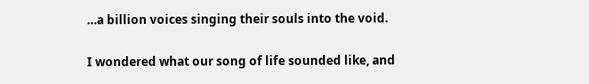…a billion voices singing their souls into the void.

I wondered what our song of life sounded like, and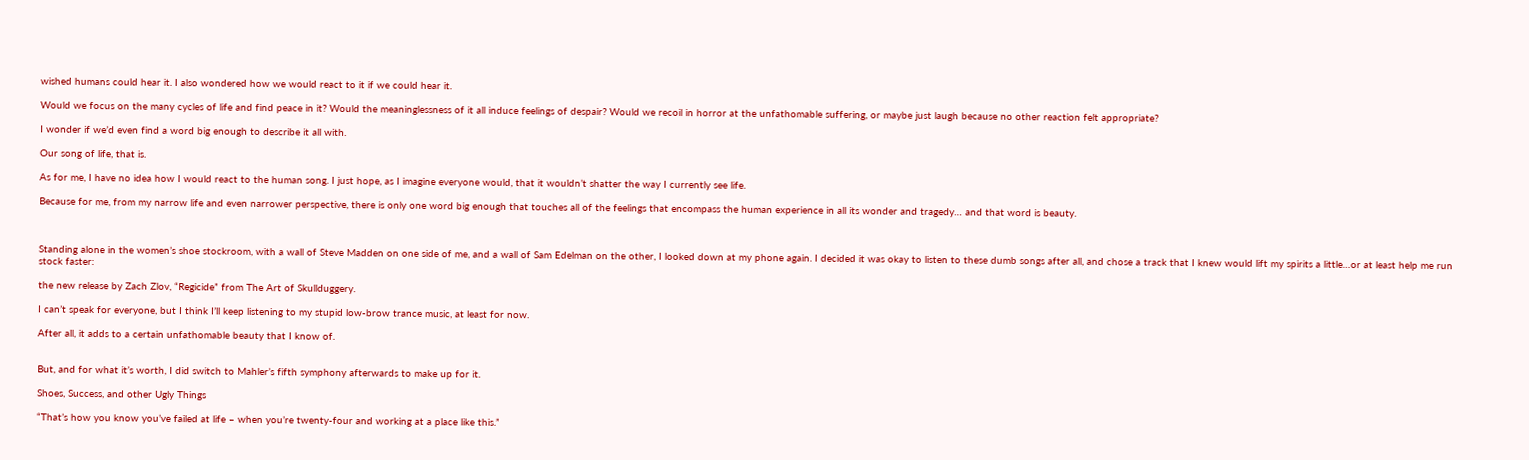wished humans could hear it. I also wondered how we would react to it if we could hear it.

Would we focus on the many cycles of life and find peace in it? Would the meaninglessness of it all induce feelings of despair? Would we recoil in horror at the unfathomable suffering, or maybe just laugh because no other reaction felt appropriate?

I wonder if we’d even find a word big enough to describe it all with.

Our song of life, that is.

As for me, I have no idea how I would react to the human song. I just hope, as I imagine everyone would, that it wouldn’t shatter the way I currently see life.

Because for me, from my narrow life and even narrower perspective, there is only one word big enough that touches all of the feelings that encompass the human experience in all its wonder and tragedy… and that word is beauty.



Standing alone in the women’s shoe stockroom, with a wall of Steve Madden on one side of me, and a wall of Sam Edelman on the other, I looked down at my phone again. I decided it was okay to listen to these dumb songs after all, and chose a track that I knew would lift my spirits a little…or at least help me run stock faster:

the new release by Zach Zlov, “Regicide” from The Art of Skullduggery.

I can’t speak for everyone, but I think I’ll keep listening to my stupid low-brow trance music, at least for now.

After all, it adds to a certain unfathomable beauty that I know of.


But, and for what it’s worth, I did switch to Mahler’s fifth symphony afterwards to make up for it.

Shoes, Success, and other Ugly Things

“That’s how you know you’ve failed at life – when you’re twenty-four and working at a place like this.”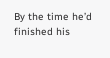By the time he’d finished his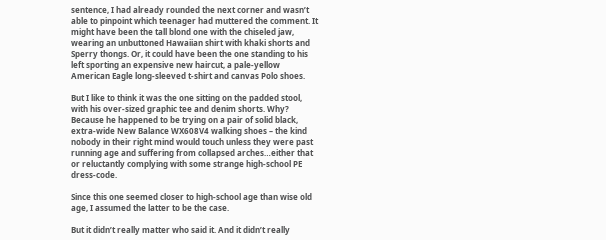sentence, I had already rounded the next corner and wasn’t able to pinpoint which teenager had muttered the comment. It might have been the tall blond one with the chiseled jaw, wearing an unbuttoned Hawaiian shirt with khaki shorts and Sperry thongs. Or, it could have been the one standing to his left sporting an expensive new haircut, a pale-yellow American Eagle long-sleeved t-shirt and canvas Polo shoes.

But I like to think it was the one sitting on the padded stool, with his over-sized graphic tee and denim shorts. Why? Because he happened to be trying on a pair of solid black, extra-wide New Balance WX608V4 walking shoes – the kind nobody in their right mind would touch unless they were past running age and suffering from collapsed arches…either that or reluctantly complying with some strange high-school PE dress-code.

Since this one seemed closer to high-school age than wise old age, I assumed the latter to be the case.

But it didn’t really matter who said it. And it didn’t really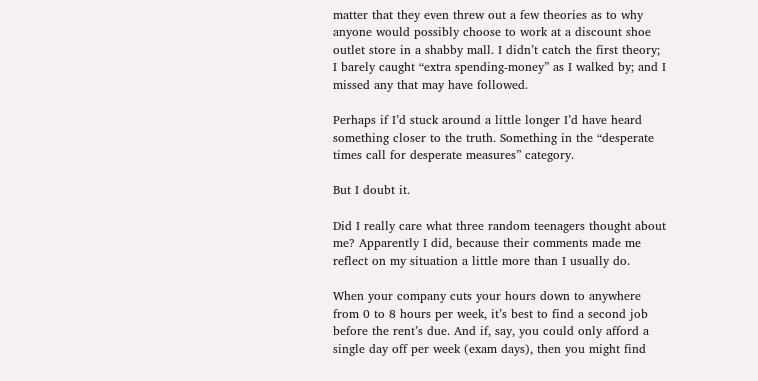matter that they even threw out a few theories as to why anyone would possibly choose to work at a discount shoe outlet store in a shabby mall. I didn’t catch the first theory; I barely caught “extra spending-money” as I walked by; and I missed any that may have followed.

Perhaps if I’d stuck around a little longer I’d have heard something closer to the truth. Something in the “desperate times call for desperate measures” category.

But I doubt it.

Did I really care what three random teenagers thought about me? Apparently I did, because their comments made me reflect on my situation a little more than I usually do.

When your company cuts your hours down to anywhere from 0 to 8 hours per week, it’s best to find a second job before the rent’s due. And if, say, you could only afford a single day off per week (exam days), then you might find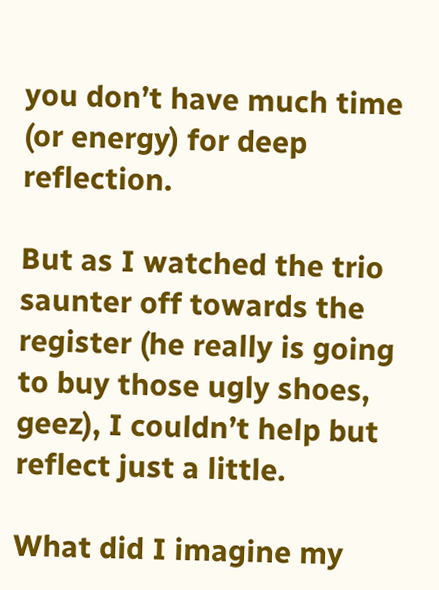you don’t have much time (or energy) for deep reflection.

But as I watched the trio saunter off towards the register (he really is going to buy those ugly shoes, geez), I couldn’t help but reflect just a little.

What did I imagine my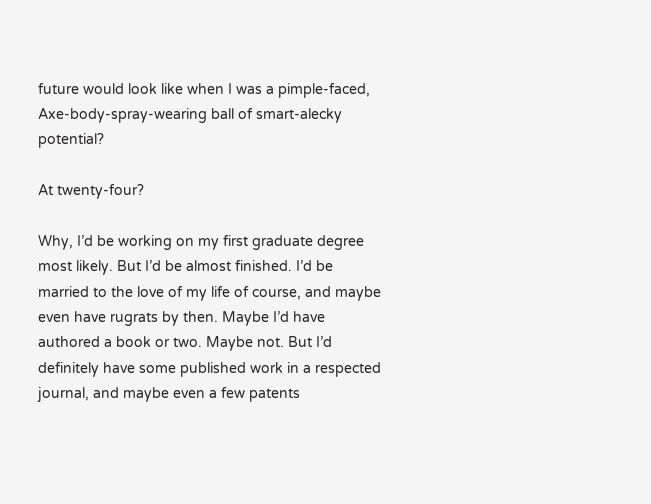future would look like when I was a pimple-faced, Axe-body-spray-wearing ball of smart-alecky potential?

At twenty-four?

Why, I’d be working on my first graduate degree most likely. But I’d be almost finished. I’d be married to the love of my life of course, and maybe even have rugrats by then. Maybe I’d have authored a book or two. Maybe not. But I’d definitely have some published work in a respected journal, and maybe even a few patents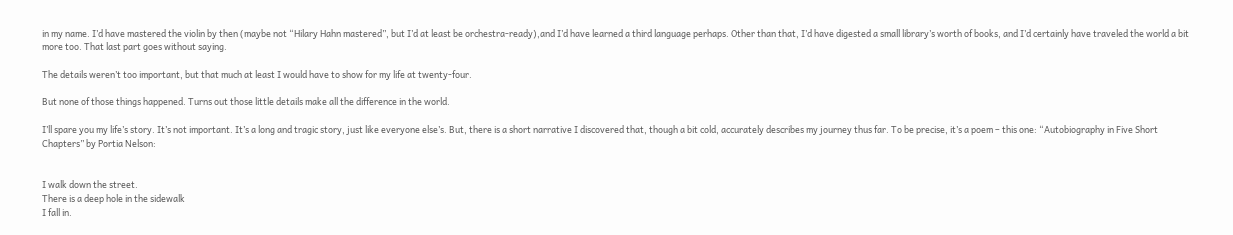in my name. I’d have mastered the violin by then (maybe not “Hilary Hahn mastered”, but I’d at least be orchestra-ready),and I’d have learned a third language perhaps. Other than that, I’d have digested a small library’s worth of books, and I’d certainly have traveled the world a bit more too. That last part goes without saying.

The details weren’t too important, but that much at least I would have to show for my life at twenty-four.

But none of those things happened. Turns out those little details make all the difference in the world.

I’ll spare you my life’s story. It’s not important. It’s a long and tragic story, just like everyone else’s. But, there is a short narrative I discovered that, though a bit cold, accurately describes my journey thus far. To be precise, it’s a poem – this one: “Autobiography in Five Short Chapters” by Portia Nelson:


I walk down the street.
There is a deep hole in the sidewalk
I fall in.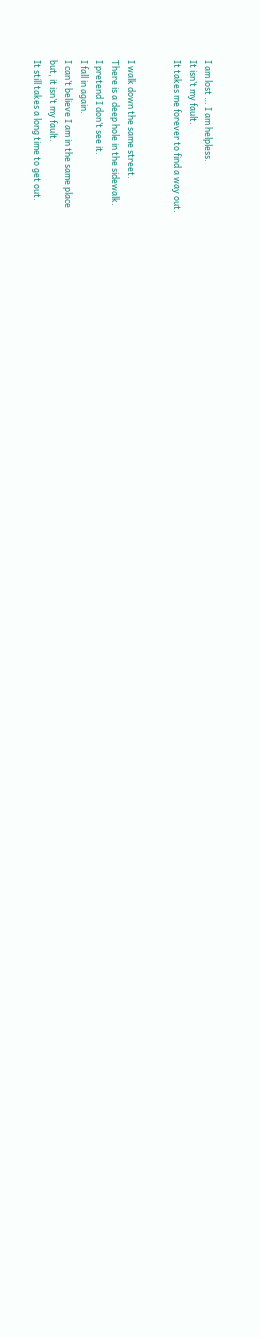I am lost … I am helpless.
It isn’t my fault.
It takes me forever to find a way out.


I walk down the same street.
There is a deep hole in the sidewalk.
I pretend I don’t see it.
I fall in again.
I can’t believe I am in the same place
but, it isn’t my fault.
It still takes a long time to get out.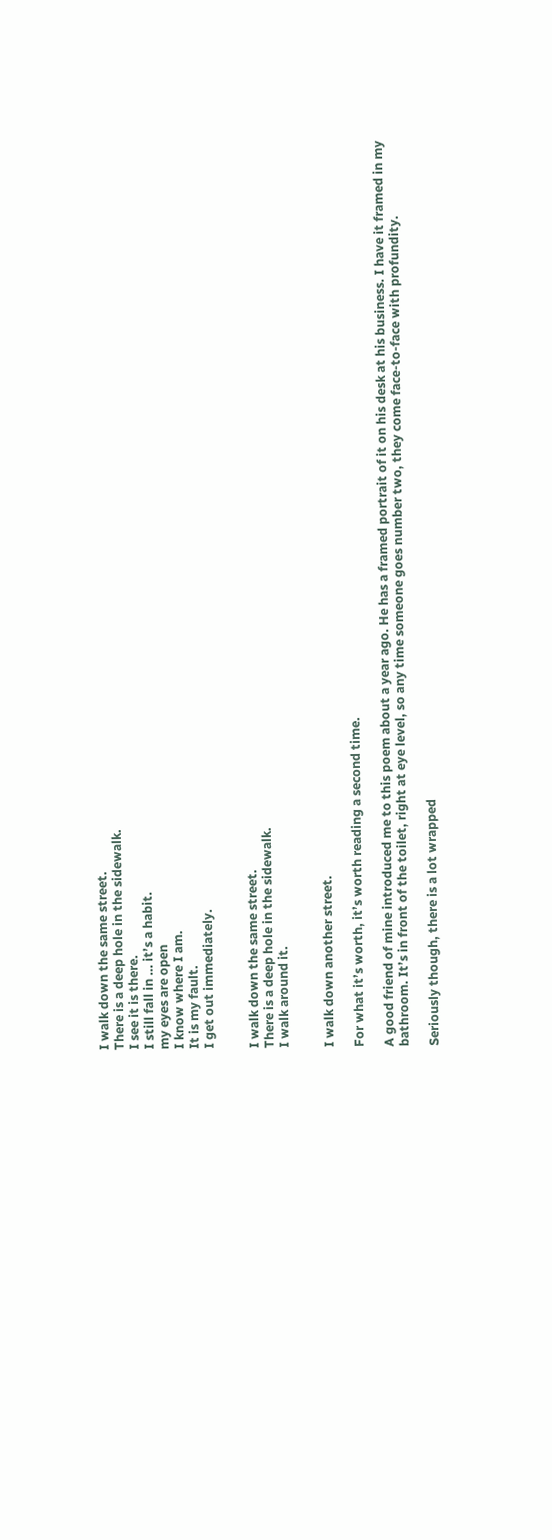I walk down the same street.
There is a deep hole in the sidewalk.
I see it is there.
I still fall in … it’s a habit.
my eyes are open
I know where I am.
It is my fault.
I get out immediately.


I walk down the same street.
There is a deep hole in the sidewalk.
I walk around it.


I walk down another street.

For what it’s worth, it’s worth reading a second time.

A good friend of mine introduced me to this poem about a year ago. He has a framed portrait of it on his desk at his business. I have it framed in my bathroom. It’s in front of the toilet, right at eye level, so any time someone goes number two, they come face-to-face with profundity.

Seriously though, there is a lot wrapped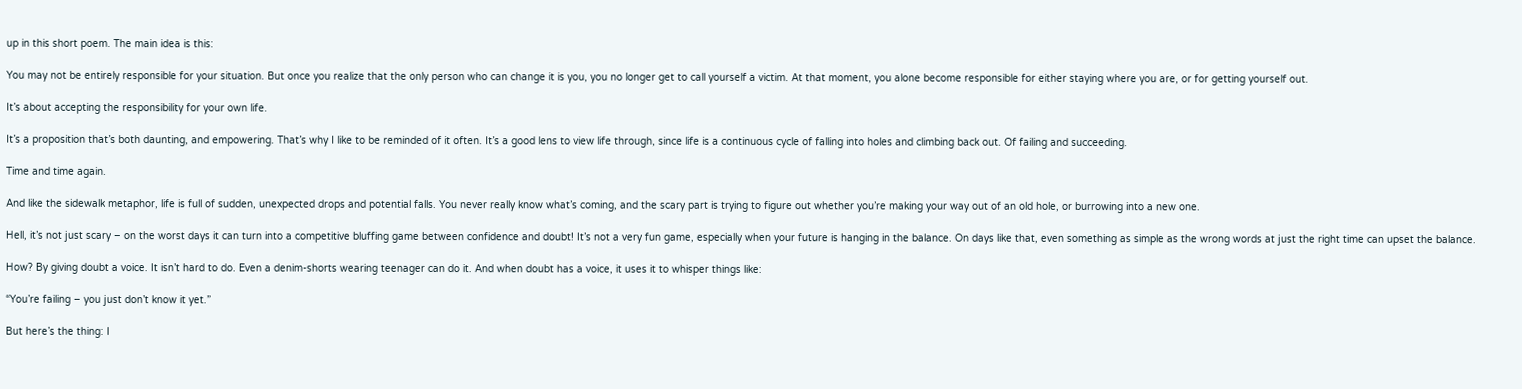up in this short poem. The main idea is this:

You may not be entirely responsible for your situation. But once you realize that the only person who can change it is you, you no longer get to call yourself a victim. At that moment, you alone become responsible for either staying where you are, or for getting yourself out.

It’s about accepting the responsibility for your own life.

It’s a proposition that’s both daunting, and empowering. That’s why I like to be reminded of it often. It’s a good lens to view life through, since life is a continuous cycle of falling into holes and climbing back out. Of failing and succeeding.

Time and time again.

And like the sidewalk metaphor, life is full of sudden, unexpected drops and potential falls. You never really know what’s coming, and the scary part is trying to figure out whether you’re making your way out of an old hole, or burrowing into a new one.

Hell, it’s not just scary – on the worst days it can turn into a competitive bluffing game between confidence and doubt! It’s not a very fun game, especially when your future is hanging in the balance. On days like that, even something as simple as the wrong words at just the right time can upset the balance.

How? By giving doubt a voice. It isn’t hard to do. Even a denim-shorts wearing teenager can do it. And when doubt has a voice, it uses it to whisper things like:

“You’re failing – you just don’t know it yet.”

But here’s the thing: I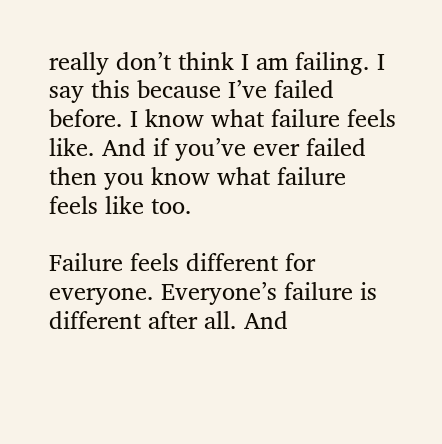really don’t think I am failing. I say this because I’ve failed before. I know what failure feels like. And if you’ve ever failed then you know what failure feels like too.

Failure feels different for everyone. Everyone’s failure is different after all. And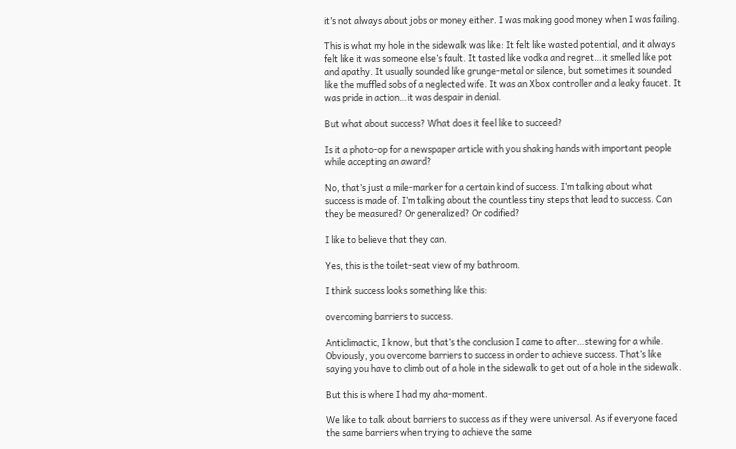it’s not always about jobs or money either. I was making good money when I was failing.

This is what my hole in the sidewalk was like: It felt like wasted potential, and it always felt like it was someone else’s fault. It tasted like vodka and regret…it smelled like pot and apathy. It usually sounded like grunge-metal or silence, but sometimes it sounded like the muffled sobs of a neglected wife. It was an Xbox controller and a leaky faucet. It was pride in action…it was despair in denial.

But what about success? What does it feel like to succeed?

Is it a photo-op for a newspaper article with you shaking hands with important people while accepting an award?

No, that’s just a mile-marker for a certain kind of success. I’m talking about what success is made of. I’m talking about the countless tiny steps that lead to success. Can they be measured? Or generalized? Or codified?

I like to believe that they can.

Yes, this is the toilet-seat view of my bathroom.

I think success looks something like this:

overcoming barriers to success.

Anticlimactic, I know, but that’s the conclusion I came to after…stewing for a while. Obviously, you overcome barriers to success in order to achieve success. That’s like saying you have to climb out of a hole in the sidewalk to get out of a hole in the sidewalk.

But this is where I had my aha-moment.

We like to talk about barriers to success as if they were universal. As if everyone faced the same barriers when trying to achieve the same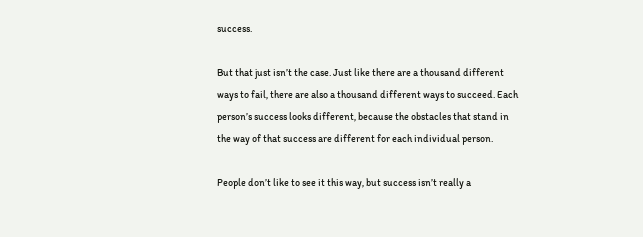success.

But that just isn’t the case. Just like there are a thousand different ways to fail, there are also a thousand different ways to succeed. Each person’s success looks different, because the obstacles that stand in the way of that success are different for each individual person.

People don’t like to see it this way, but success isn’t really a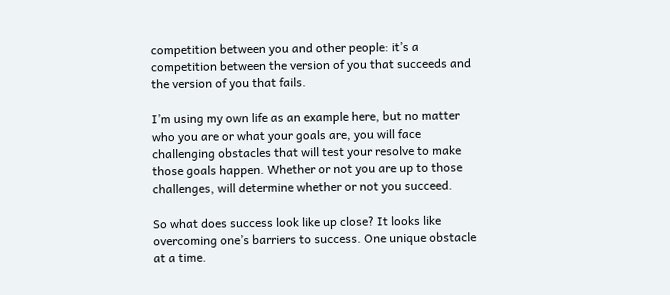competition between you and other people: it’s a competition between the version of you that succeeds and the version of you that fails.

I’m using my own life as an example here, but no matter who you are or what your goals are, you will face challenging obstacles that will test your resolve to make those goals happen. Whether or not you are up to those challenges, will determine whether or not you succeed.

So what does success look like up close? It looks like overcoming one’s barriers to success. One unique obstacle at a time.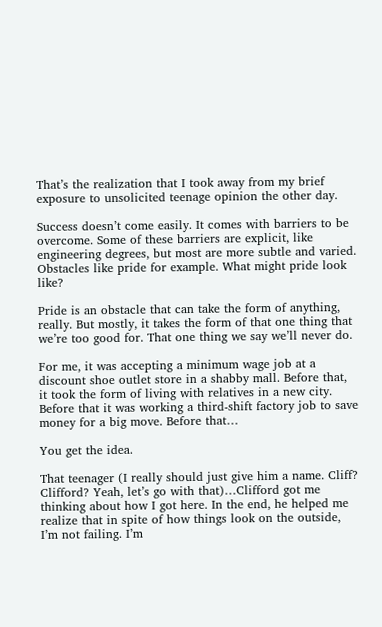That’s the realization that I took away from my brief exposure to unsolicited teenage opinion the other day.

Success doesn’t come easily. It comes with barriers to be overcome. Some of these barriers are explicit, like engineering degrees, but most are more subtle and varied. Obstacles like pride for example. What might pride look like?

Pride is an obstacle that can take the form of anything, really. But mostly, it takes the form of that one thing that we’re too good for. That one thing we say we’ll never do.

For me, it was accepting a minimum wage job at a discount shoe outlet store in a shabby mall. Before that, it took the form of living with relatives in a new city. Before that it was working a third-shift factory job to save money for a big move. Before that…

You get the idea.

That teenager (I really should just give him a name. Cliff? Clifford? Yeah, let’s go with that)…Clifford got me thinking about how I got here. In the end, he helped me realize that in spite of how things look on the outside, I’m not failing. I’m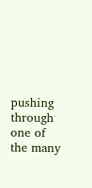pushing through one of the many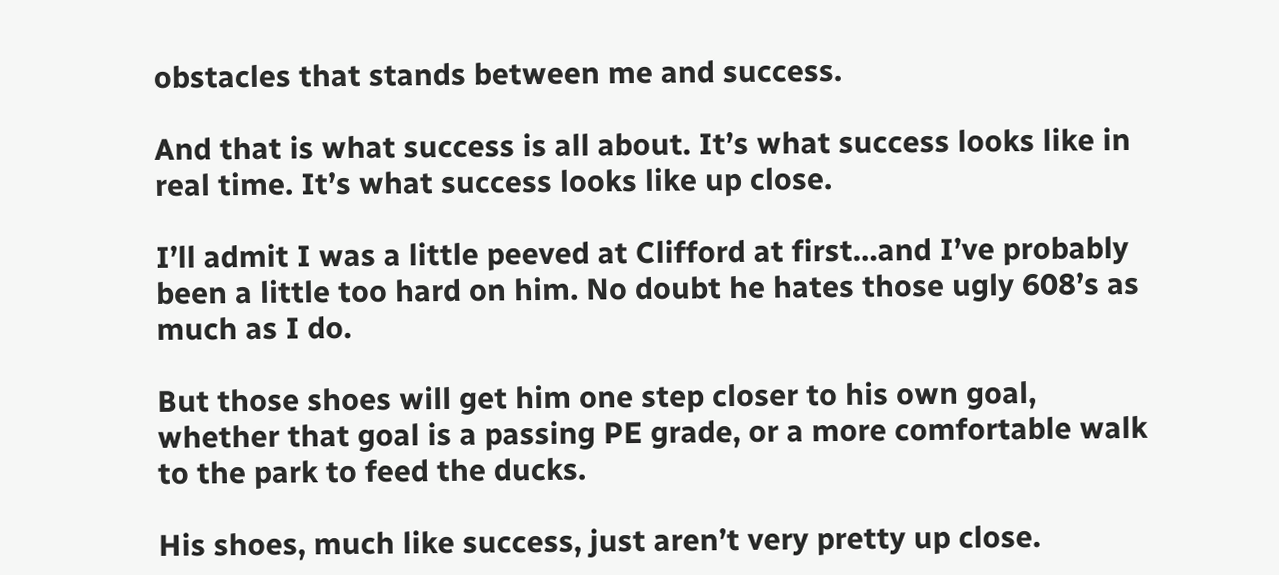obstacles that stands between me and success.

And that is what success is all about. It’s what success looks like in real time. It’s what success looks like up close.

I’ll admit I was a little peeved at Clifford at first…and I’ve probably been a little too hard on him. No doubt he hates those ugly 608’s as much as I do.

But those shoes will get him one step closer to his own goal, whether that goal is a passing PE grade, or a more comfortable walk to the park to feed the ducks.

His shoes, much like success, just aren’t very pretty up close.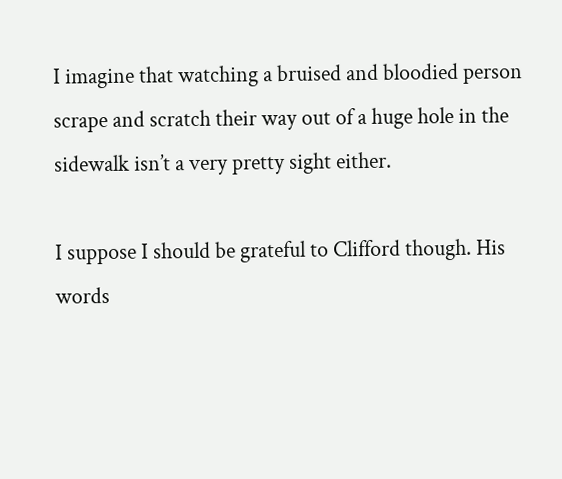I imagine that watching a bruised and bloodied person scrape and scratch their way out of a huge hole in the sidewalk isn’t a very pretty sight either.

I suppose I should be grateful to Clifford though. His words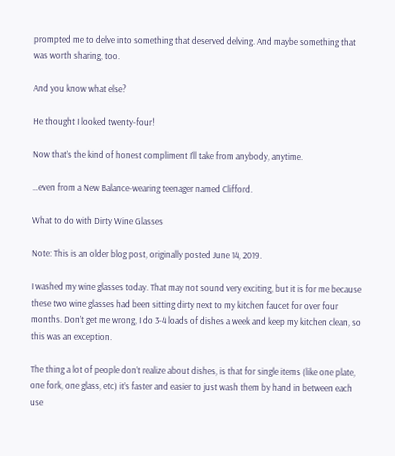prompted me to delve into something that deserved delving. And maybe something that was worth sharing, too.

And you know what else?

He thought I looked twenty-four!

Now that’s the kind of honest compliment I’ll take from anybody, anytime.

…even from a New Balance-wearing teenager named Clifford.

What to do with Dirty Wine Glasses

Note: This is an older blog post, originally posted June 14, 2019.

I washed my wine glasses today. That may not sound very exciting, but it is for me because these two wine glasses had been sitting dirty next to my kitchen faucet for over four months. Don’t get me wrong, I do 3-4 loads of dishes a week and keep my kitchen clean, so this was an exception.

The thing a lot of people don’t realize about dishes, is that for single items (like one plate, one fork, one glass, etc) it’s faster and easier to just wash them by hand in between each use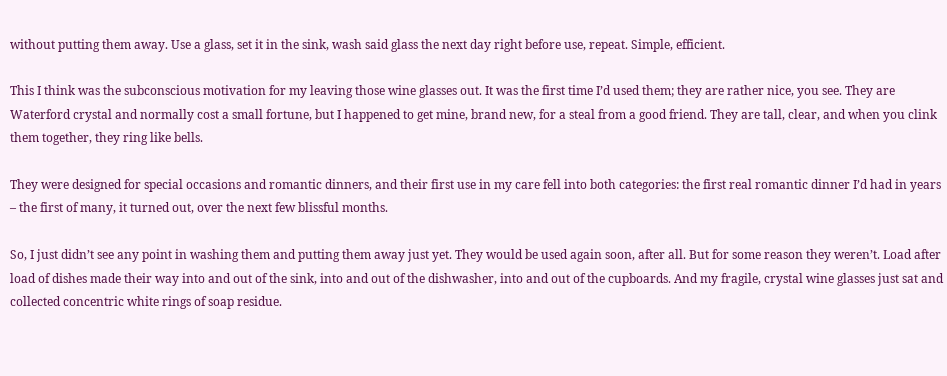without putting them away. Use a glass, set it in the sink, wash said glass the next day right before use, repeat. Simple, efficient.

This I think was the subconscious motivation for my leaving those wine glasses out. It was the first time I’d used them; they are rather nice, you see. They are Waterford crystal and normally cost a small fortune, but I happened to get mine, brand new, for a steal from a good friend. They are tall, clear, and when you clink them together, they ring like bells.

They were designed for special occasions and romantic dinners, and their first use in my care fell into both categories: the first real romantic dinner I’d had in years – the first of many, it turned out, over the next few blissful months.

So, I just didn’t see any point in washing them and putting them away just yet. They would be used again soon, after all. But for some reason they weren’t. Load after load of dishes made their way into and out of the sink, into and out of the dishwasher, into and out of the cupboards. And my fragile, crystal wine glasses just sat and collected concentric white rings of soap residue.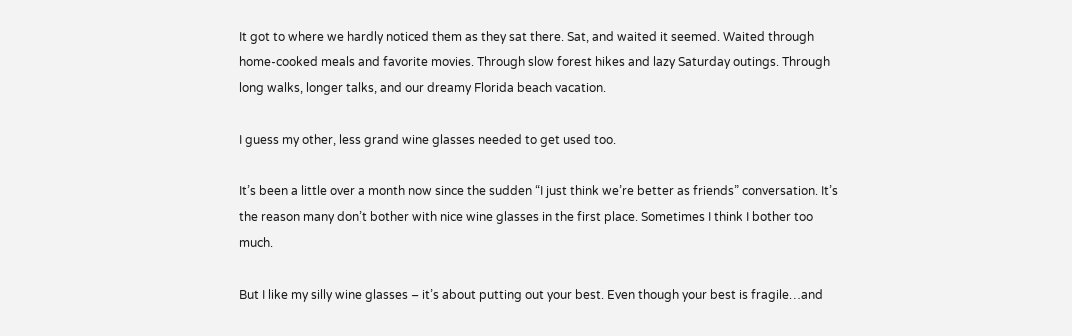It got to where we hardly noticed them as they sat there. Sat, and waited it seemed. Waited through home-cooked meals and favorite movies. Through slow forest hikes and lazy Saturday outings. Through long walks, longer talks, and our dreamy Florida beach vacation.

I guess my other, less grand wine glasses needed to get used too.

It’s been a little over a month now since the sudden “I just think we’re better as friends” conversation. It’s the reason many don’t bother with nice wine glasses in the first place. Sometimes I think I bother too much.

But I like my silly wine glasses – it’s about putting out your best. Even though your best is fragile…and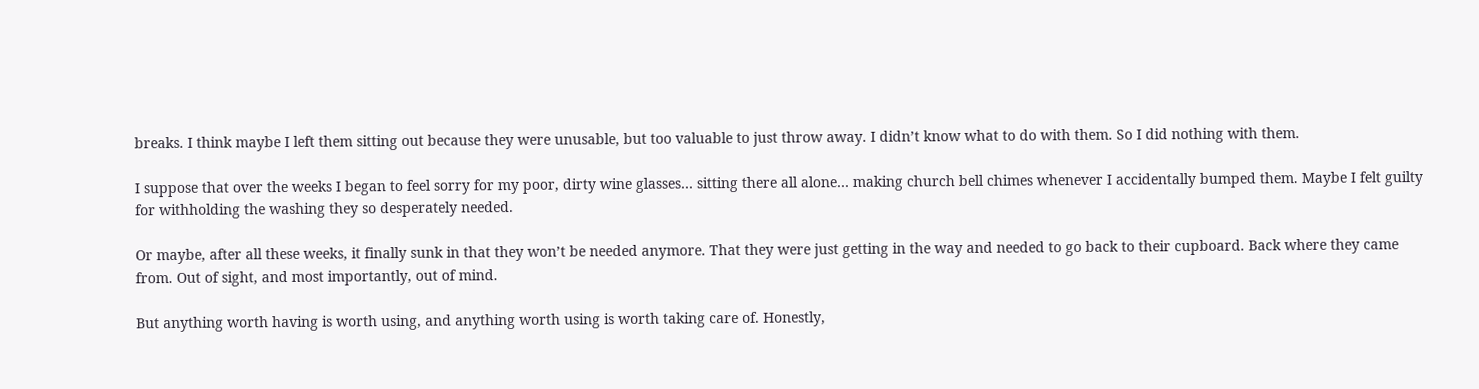breaks. I think maybe I left them sitting out because they were unusable, but too valuable to just throw away. I didn’t know what to do with them. So I did nothing with them.

I suppose that over the weeks I began to feel sorry for my poor, dirty wine glasses… sitting there all alone… making church bell chimes whenever I accidentally bumped them. Maybe I felt guilty for withholding the washing they so desperately needed.

Or maybe, after all these weeks, it finally sunk in that they won’t be needed anymore. That they were just getting in the way and needed to go back to their cupboard. Back where they came from. Out of sight, and most importantly, out of mind.

But anything worth having is worth using, and anything worth using is worth taking care of. Honestly,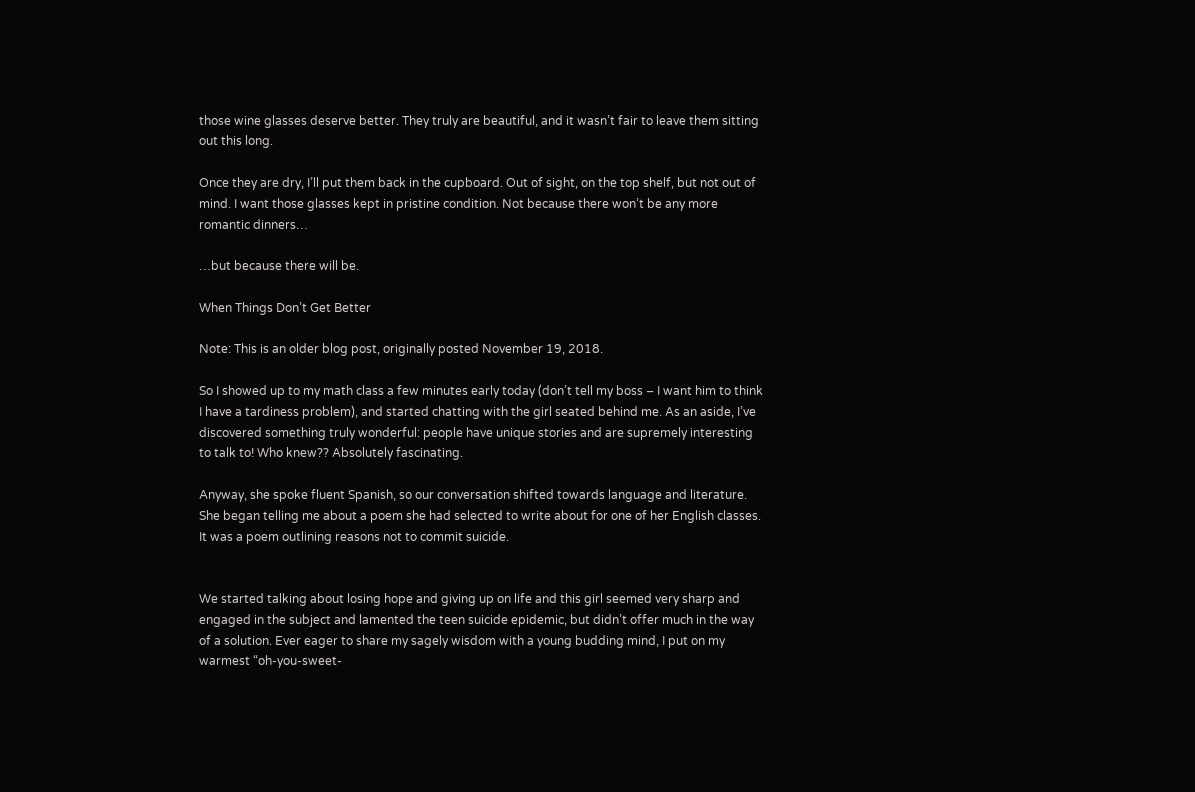those wine glasses deserve better. They truly are beautiful, and it wasn’t fair to leave them sitting out this long.

Once they are dry, I’ll put them back in the cupboard. Out of sight, on the top shelf, but not out of mind. I want those glasses kept in pristine condition. Not because there won’t be any more romantic dinners…

…but because there will be.

When Things Don’t Get Better

Note: This is an older blog post, originally posted November 19, 2018.

So I showed up to my math class a few minutes early today (don’t tell my boss – I want him to think I have a tardiness problem), and started chatting with the girl seated behind me. As an aside, I’ve discovered something truly wonderful: people have unique stories and are supremely interesting to talk to! Who knew?? Absolutely fascinating.

Anyway, she spoke fluent Spanish, so our conversation shifted towards language and literature. She began telling me about a poem she had selected to write about for one of her English classes. It was a poem outlining reasons not to commit suicide.


We started talking about losing hope and giving up on life and this girl seemed very sharp and engaged in the subject and lamented the teen suicide epidemic, but didn’t offer much in the way of a solution. Ever eager to share my sagely wisdom with a young budding mind, I put on my warmest “oh-you-sweet-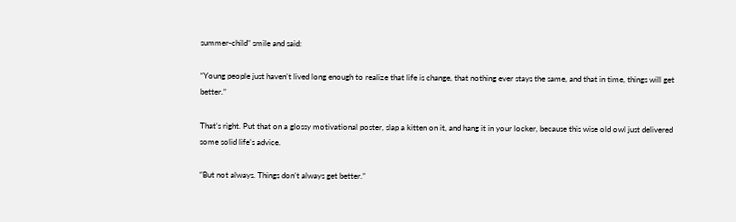summer-child” smile and said:

“Young people just haven’t lived long enough to realize that life is change, that nothing ever stays the same, and that in time, things will get better.”

That’s right. Put that on a glossy motivational poster, slap a kitten on it, and hang it in your locker, because this wise old owl just delivered some solid life’s advice.

“But not always. Things don’t always get better.”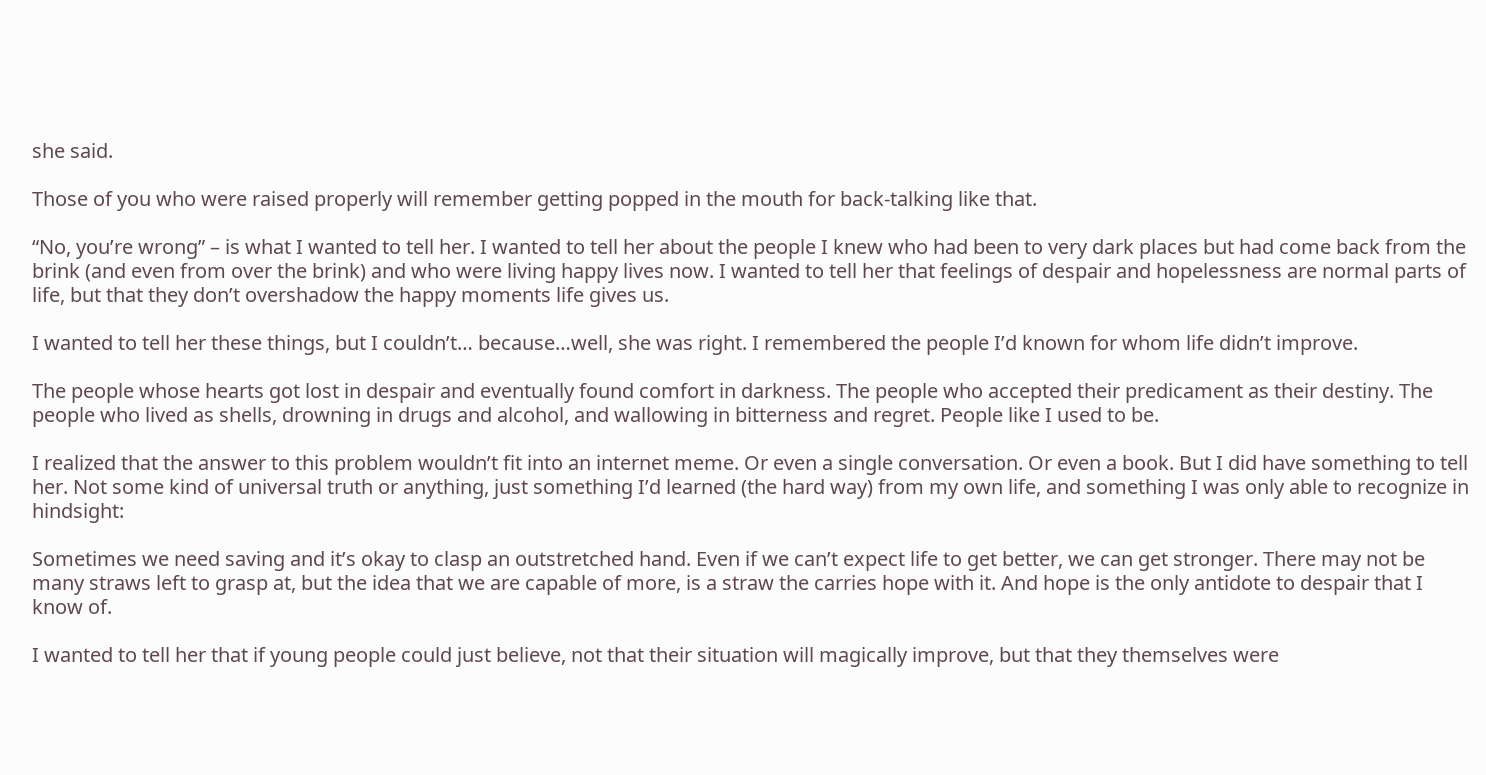she said.

Those of you who were raised properly will remember getting popped in the mouth for back-talking like that.

“No, you’re wrong” – is what I wanted to tell her. I wanted to tell her about the people I knew who had been to very dark places but had come back from the brink (and even from over the brink) and who were living happy lives now. I wanted to tell her that feelings of despair and hopelessness are normal parts of life, but that they don’t overshadow the happy moments life gives us.

I wanted to tell her these things, but I couldn’t… because…well, she was right. I remembered the people I’d known for whom life didn’t improve.

The people whose hearts got lost in despair and eventually found comfort in darkness. The people who accepted their predicament as their destiny. The people who lived as shells, drowning in drugs and alcohol, and wallowing in bitterness and regret. People like I used to be.

I realized that the answer to this problem wouldn’t fit into an internet meme. Or even a single conversation. Or even a book. But I did have something to tell her. Not some kind of universal truth or anything, just something I’d learned (the hard way) from my own life, and something I was only able to recognize in hindsight:

Sometimes we need saving and it’s okay to clasp an outstretched hand. Even if we can’t expect life to get better, we can get stronger. There may not be many straws left to grasp at, but the idea that we are capable of more, is a straw the carries hope with it. And hope is the only antidote to despair that I know of.

I wanted to tell her that if young people could just believe, not that their situation will magically improve, but that they themselves were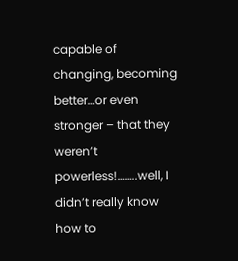capable of changing, becoming better…or even stronger – that they weren’t powerless!……..well, I didn’t really know how to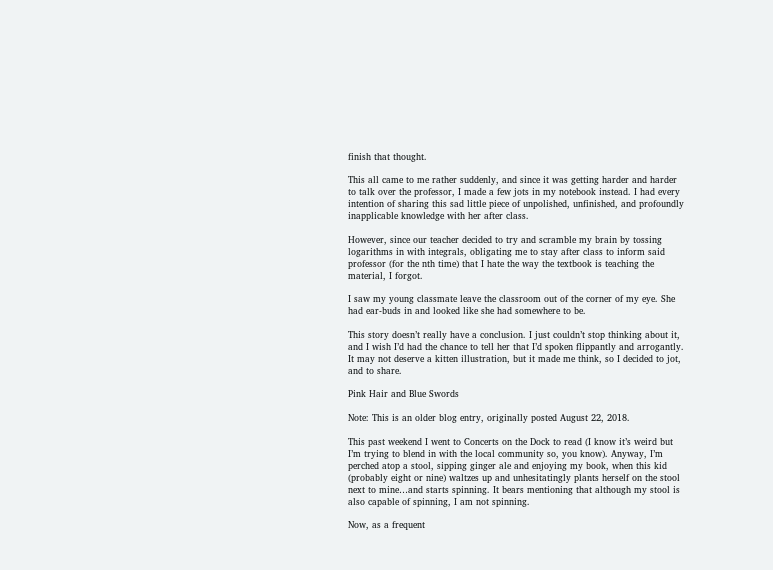finish that thought.

This all came to me rather suddenly, and since it was getting harder and harder to talk over the professor, I made a few jots in my notebook instead. I had every intention of sharing this sad little piece of unpolished, unfinished, and profoundly inapplicable knowledge with her after class.

However, since our teacher decided to try and scramble my brain by tossing logarithms in with integrals, obligating me to stay after class to inform said professor (for the nth time) that I hate the way the textbook is teaching the material, I forgot.

I saw my young classmate leave the classroom out of the corner of my eye. She had ear-buds in and looked like she had somewhere to be.

This story doesn’t really have a conclusion. I just couldn’t stop thinking about it, and I wish I’d had the chance to tell her that I’d spoken flippantly and arrogantly. It may not deserve a kitten illustration, but it made me think, so I decided to jot, and to share.

Pink Hair and Blue Swords

Note: This is an older blog entry, originally posted August 22, 2018.

This past weekend I went to Concerts on the Dock to read (I know it’s weird but I’m trying to blend in with the local community so, you know). Anyway, I’m perched atop a stool, sipping ginger ale and enjoying my book, when this kid (probably eight or nine) waltzes up and unhesitatingly plants herself on the stool next to mine…and starts spinning. It bears mentioning that although my stool is also capable of spinning, I am not spinning.

Now, as a frequent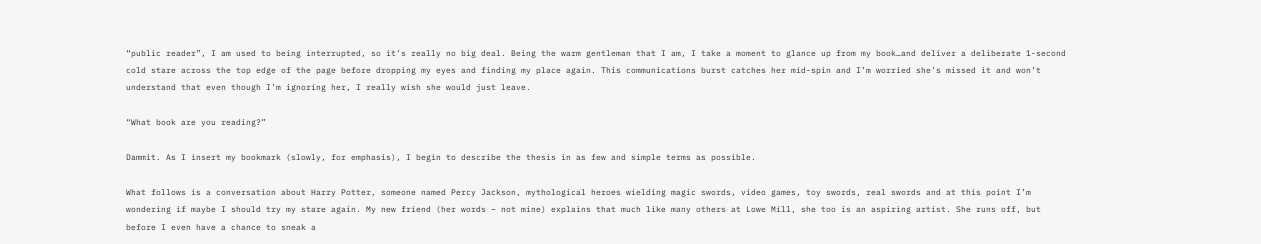“public reader”, I am used to being interrupted, so it’s really no big deal. Being the warm gentleman that I am, I take a moment to glance up from my book…and deliver a deliberate 1-second cold stare across the top edge of the page before dropping my eyes and finding my place again. This communications burst catches her mid-spin and I’m worried she’s missed it and won’t understand that even though I’m ignoring her, I really wish she would just leave.

“What book are you reading?”

Dammit. As I insert my bookmark (slowly, for emphasis), I begin to describe the thesis in as few and simple terms as possible.

What follows is a conversation about Harry Potter, someone named Percy Jackson, mythological heroes wielding magic swords, video games, toy swords, real swords and at this point I’m wondering if maybe I should try my stare again. My new friend (her words – not mine) explains that much like many others at Lowe Mill, she too is an aspiring artist. She runs off, but before I even have a chance to sneak a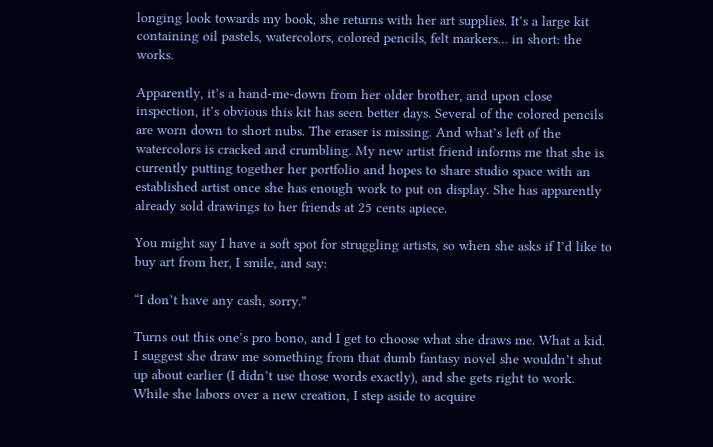longing look towards my book, she returns with her art supplies. It’s a large kit containing oil pastels, watercolors, colored pencils, felt markers… in short: the works.

Apparently, it’s a hand-me-down from her older brother, and upon close inspection, it’s obvious this kit has seen better days. Several of the colored pencils are worn down to short nubs. The eraser is missing. And what’s left of the watercolors is cracked and crumbling. My new artist friend informs me that she is currently putting together her portfolio and hopes to share studio space with an established artist once she has enough work to put on display. She has apparently already sold drawings to her friends at 25 cents apiece.

You might say I have a soft spot for struggling artists, so when she asks if I’d like to buy art from her, I smile, and say:

“I don’t have any cash, sorry.”

Turns out this one’s pro bono, and I get to choose what she draws me. What a kid. I suggest she draw me something from that dumb fantasy novel she wouldn’t shut up about earlier (I didn’t use those words exactly), and she gets right to work. While she labors over a new creation, I step aside to acquire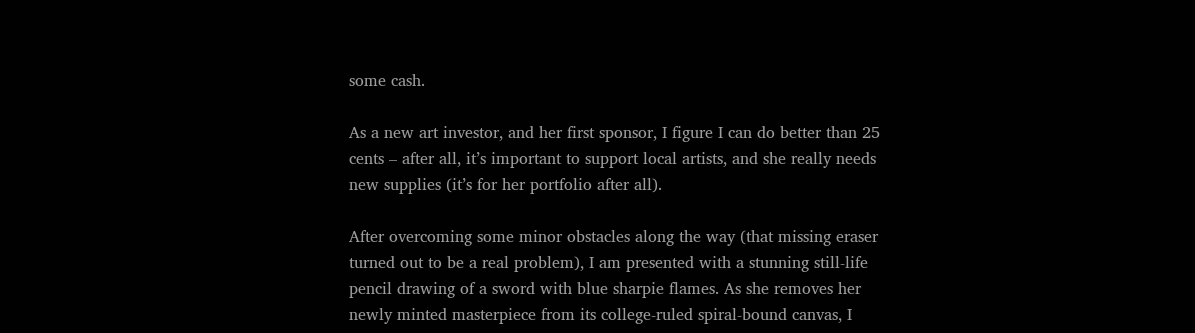some cash.

As a new art investor, and her first sponsor, I figure I can do better than 25 cents – after all, it’s important to support local artists, and she really needs new supplies (it’s for her portfolio after all).

After overcoming some minor obstacles along the way (that missing eraser turned out to be a real problem), I am presented with a stunning still-life pencil drawing of a sword with blue sharpie flames. As she removes her newly minted masterpiece from its college-ruled spiral-bound canvas, I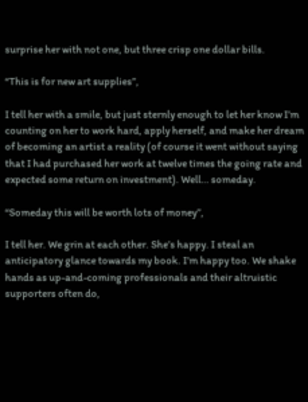surprise her with not one, but three crisp one dollar bills.

“This is for new art supplies”,

I tell her with a smile, but just sternly enough to let her know I’m counting on her to work hard, apply herself, and make her dream of becoming an artist a reality (of course it went without saying that I had purchased her work at twelve times the going rate and expected some return on investment). Well… someday.

“Someday this will be worth lots of money”,

I tell her. We grin at each other. She’s happy. I steal an anticipatory glance towards my book. I’m happy too. We shake hands as up-and-coming professionals and their altruistic supporters often do,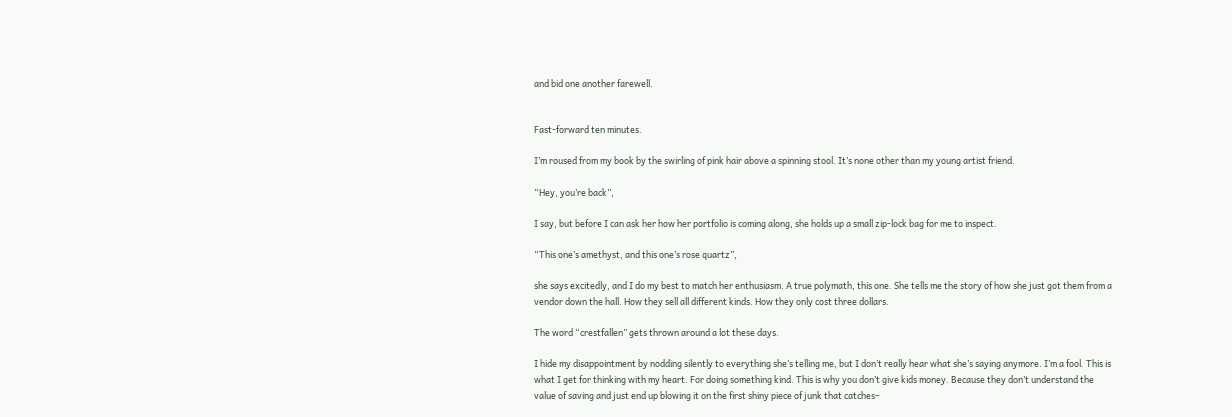and bid one another farewell.


Fast-forward ten minutes.

I’m roused from my book by the swirling of pink hair above a spinning stool. It’s none other than my young artist friend.

“Hey, you’re back”,

I say, but before I can ask her how her portfolio is coming along, she holds up a small zip-lock bag for me to inspect.

“This one’s amethyst, and this one’s rose quartz”,

she says excitedly, and I do my best to match her enthusiasm. A true polymath, this one. She tells me the story of how she just got them from a vendor down the hall. How they sell all different kinds. How they only cost three dollars.

The word “crestfallen” gets thrown around a lot these days.

I hide my disappointment by nodding silently to everything she’s telling me, but I don’t really hear what she’s saying anymore. I’m a fool. This is what I get for thinking with my heart. For doing something kind. This is why you don’t give kids money. Because they don’t understand the value of saving and just end up blowing it on the first shiny piece of junk that catches–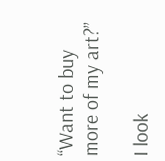“Want to buy more of my art?”

I look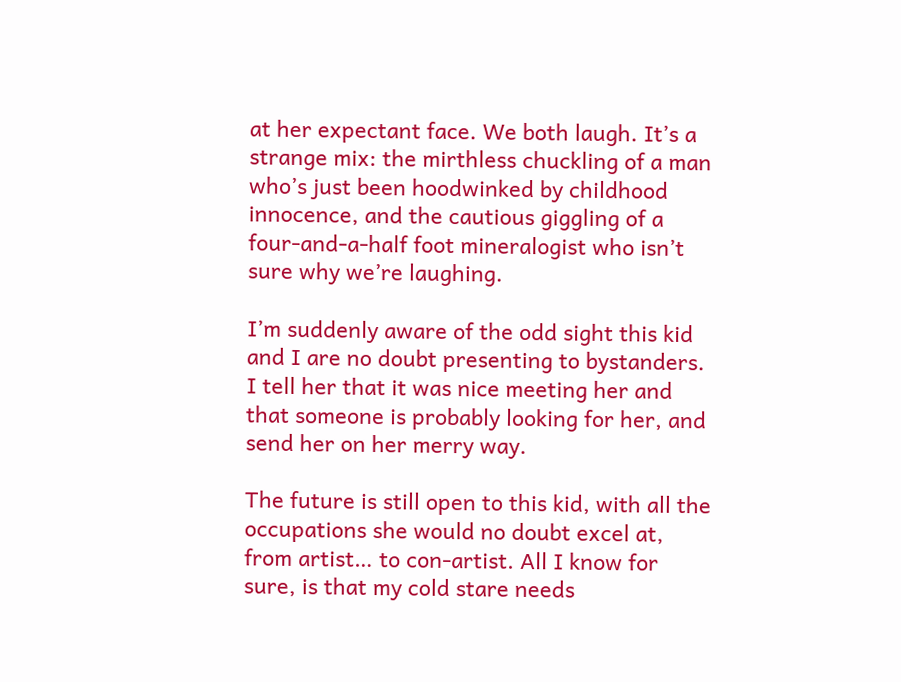at her expectant face. We both laugh. It’s a strange mix: the mirthless chuckling of a man who’s just been hoodwinked by childhood innocence, and the cautious giggling of a four-and-a-half foot mineralogist who isn’t sure why we’re laughing.

I’m suddenly aware of the odd sight this kid and I are no doubt presenting to bystanders. I tell her that it was nice meeting her and that someone is probably looking for her, and send her on her merry way.

The future is still open to this kid, with all the occupations she would no doubt excel at, from artist… to con-artist. All I know for sure, is that my cold stare needs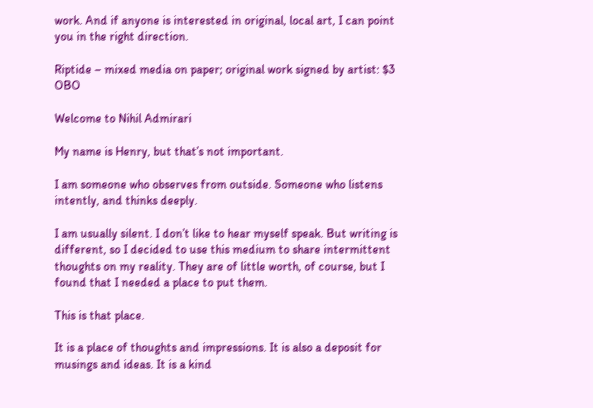work. And if anyone is interested in original, local art, I can point you in the right direction.

Riptide – mixed media on paper; original work signed by artist: $3 OBO

Welcome to Nihil Admirari

My name is Henry, but that’s not important.

I am someone who observes from outside. Someone who listens intently, and thinks deeply.

I am usually silent. I don’t like to hear myself speak. But writing is different, so I decided to use this medium to share intermittent thoughts on my reality. They are of little worth, of course, but I found that I needed a place to put them.

This is that place.

It is a place of thoughts and impressions. It is also a deposit for musings and ideas. It is a kind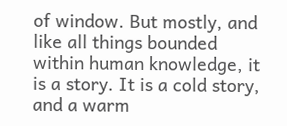of window. But mostly, and like all things bounded within human knowledge, it is a story. It is a cold story, and a warm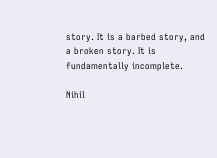story. It is a barbed story, and a broken story. It is fundamentally incomplete.

Nihil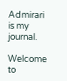Admirari is my journal.

Welcome to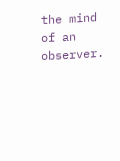the mind of an observer.